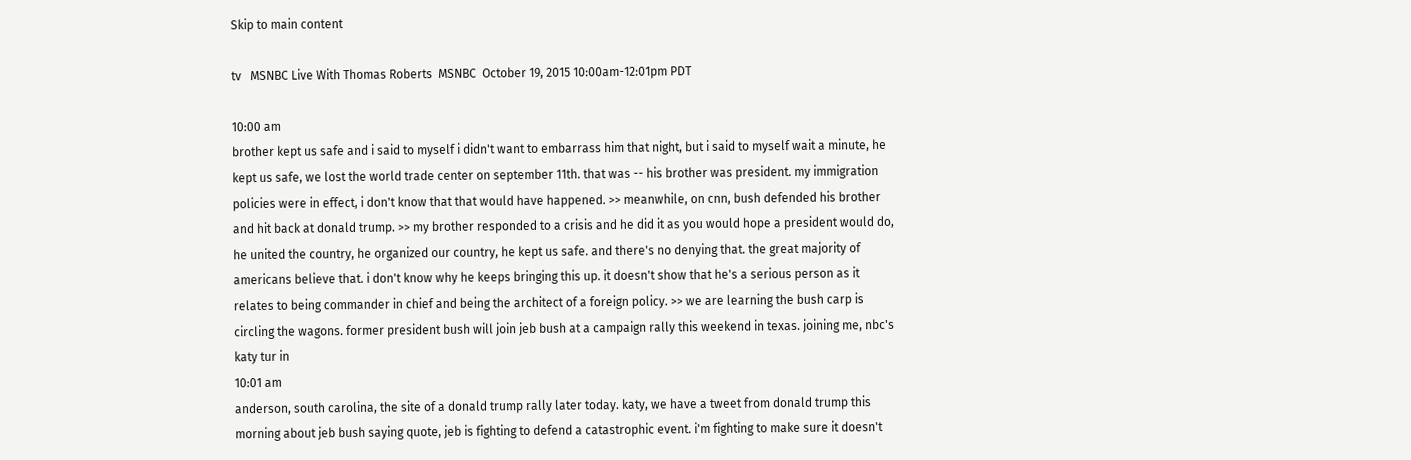Skip to main content

tv   MSNBC Live With Thomas Roberts  MSNBC  October 19, 2015 10:00am-12:01pm PDT

10:00 am
brother kept us safe and i said to myself i didn't want to embarrass him that night, but i said to myself wait a minute, he kept us safe, we lost the world trade center on september 11th. that was -- his brother was president. my immigration policies were in effect, i don't know that that would have happened. >> meanwhile, on cnn, bush defended his brother and hit back at donald trump. >> my brother responded to a crisis and he did it as you would hope a president would do, he united the country, he organized our country, he kept us safe. and there's no denying that. the great majority of americans believe that. i don't know why he keeps bringing this up. it doesn't show that he's a serious person as it relates to being commander in chief and being the architect of a foreign policy. >> we are learning the bush carp is circling the wagons. former president bush will join jeb bush at a campaign rally this weekend in texas. joining me, nbc's katy tur in
10:01 am
anderson, south carolina, the site of a donald trump rally later today. katy, we have a tweet from donald trump this morning about jeb bush saying quote, jeb is fighting to defend a catastrophic event. i'm fighting to make sure it doesn't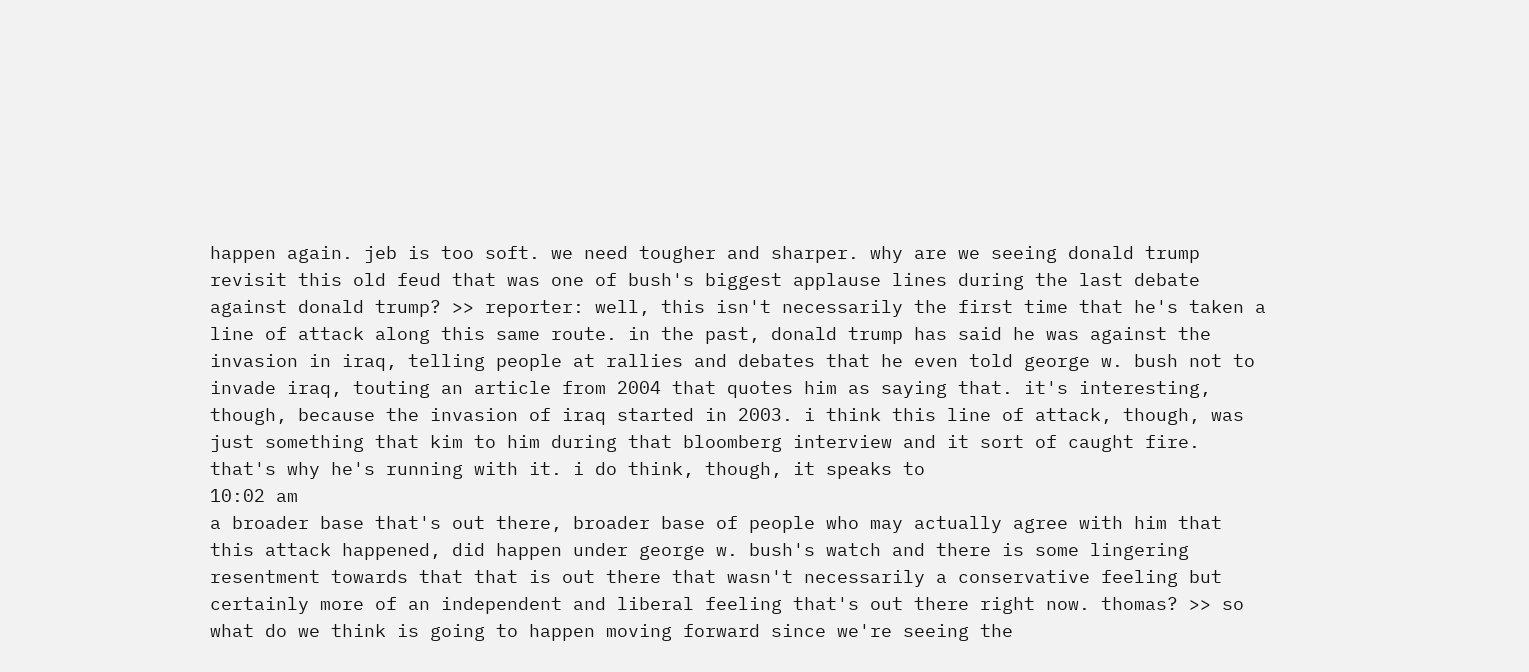happen again. jeb is too soft. we need tougher and sharper. why are we seeing donald trump revisit this old feud that was one of bush's biggest applause lines during the last debate against donald trump? >> reporter: well, this isn't necessarily the first time that he's taken a line of attack along this same route. in the past, donald trump has said he was against the invasion in iraq, telling people at rallies and debates that he even told george w. bush not to invade iraq, touting an article from 2004 that quotes him as saying that. it's interesting, though, because the invasion of iraq started in 2003. i think this line of attack, though, was just something that kim to him during that bloomberg interview and it sort of caught fire. that's why he's running with it. i do think, though, it speaks to
10:02 am
a broader base that's out there, broader base of people who may actually agree with him that this attack happened, did happen under george w. bush's watch and there is some lingering resentment towards that that is out there that wasn't necessarily a conservative feeling but certainly more of an independent and liberal feeling that's out there right now. thomas? >> so what do we think is going to happen moving forward since we're seeing the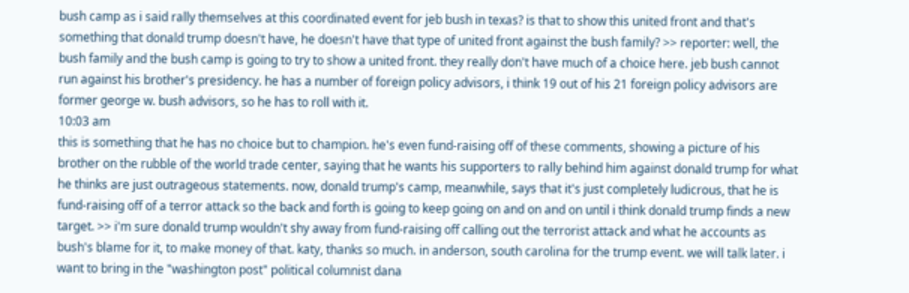bush camp as i said rally themselves at this coordinated event for jeb bush in texas? is that to show this united front and that's something that donald trump doesn't have, he doesn't have that type of united front against the bush family? >> reporter: well, the bush family and the bush camp is going to try to show a united front. they really don't have much of a choice here. jeb bush cannot run against his brother's presidency. he has a number of foreign policy advisors, i think 19 out of his 21 foreign policy advisors are former george w. bush advisors, so he has to roll with it.
10:03 am
this is something that he has no choice but to champion. he's even fund-raising off of these comments, showing a picture of his brother on the rubble of the world trade center, saying that he wants his supporters to rally behind him against donald trump for what he thinks are just outrageous statements. now, donald trump's camp, meanwhile, says that it's just completely ludicrous, that he is fund-raising off of a terror attack so the back and forth is going to keep going on and on and on until i think donald trump finds a new target. >> i'm sure donald trump wouldn't shy away from fund-raising off calling out the terrorist attack and what he accounts as bush's blame for it, to make money of that. katy, thanks so much. in anderson, south carolina for the trump event. we will talk later. i want to bring in the "washington post" political columnist dana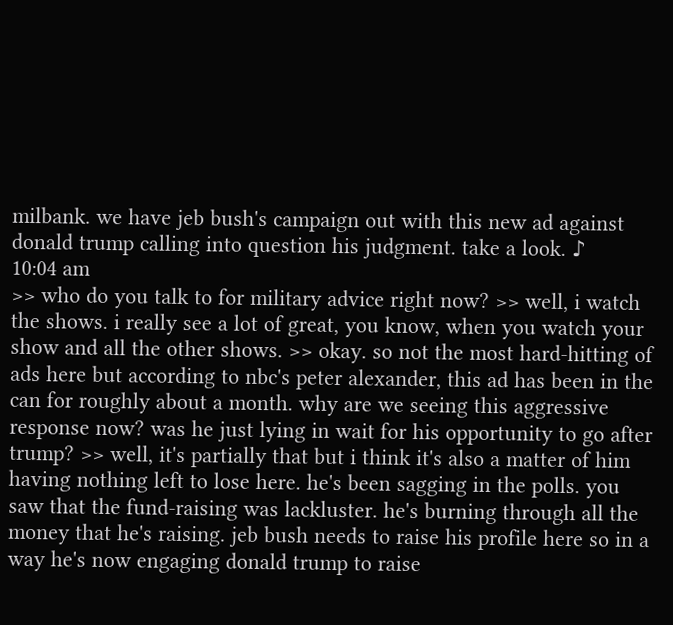milbank. we have jeb bush's campaign out with this new ad against donald trump calling into question his judgment. take a look. ♪
10:04 am
>> who do you talk to for military advice right now? >> well, i watch the shows. i really see a lot of great, you know, when you watch your show and all the other shows. >> okay. so not the most hard-hitting of ads here but according to nbc's peter alexander, this ad has been in the can for roughly about a month. why are we seeing this aggressive response now? was he just lying in wait for his opportunity to go after trump? >> well, it's partially that but i think it's also a matter of him having nothing left to lose here. he's been sagging in the polls. you saw that the fund-raising was lackluster. he's burning through all the money that he's raising. jeb bush needs to raise his profile here so in a way he's now engaging donald trump to raise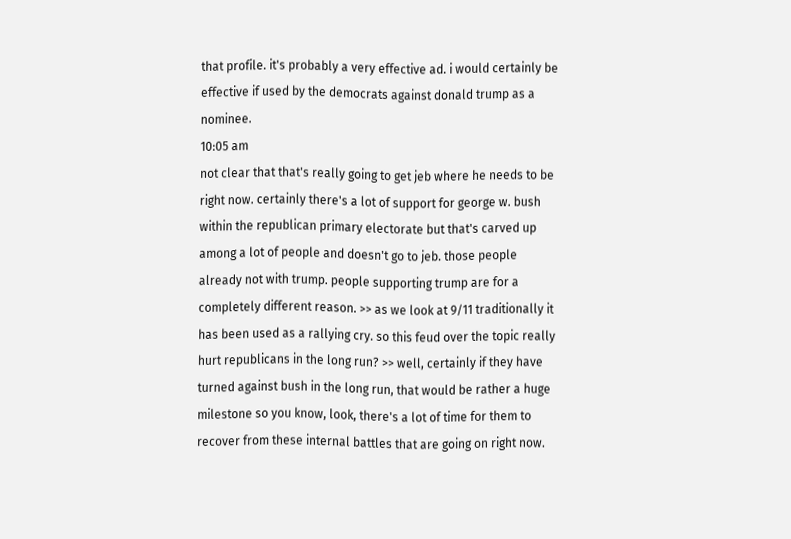that profile. it's probably a very effective ad. i would certainly be effective if used by the democrats against donald trump as a nominee.
10:05 am
not clear that that's really going to get jeb where he needs to be right now. certainly there's a lot of support for george w. bush within the republican primary electorate but that's carved up among a lot of people and doesn't go to jeb. those people already not with trump. people supporting trump are for a completely different reason. >> as we look at 9/11 traditionally it has been used as a rallying cry. so this feud over the topic really hurt republicans in the long run? >> well, certainly if they have turned against bush in the long run, that would be rather a huge milestone so you know, look, there's a lot of time for them to recover from these internal battles that are going on right now.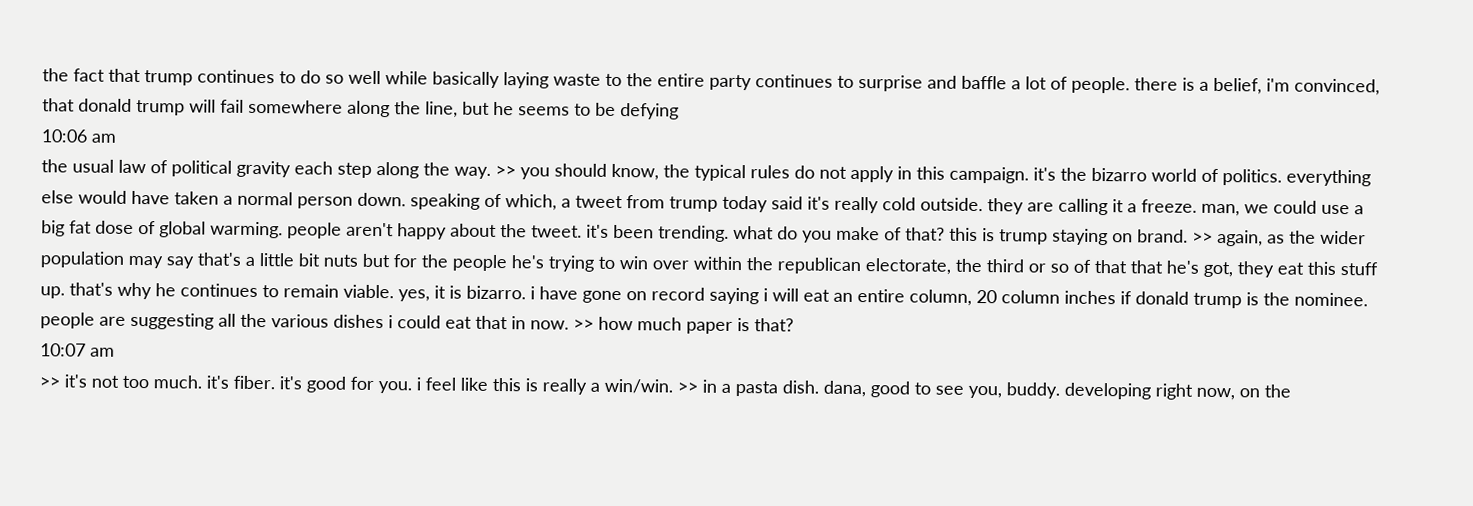the fact that trump continues to do so well while basically laying waste to the entire party continues to surprise and baffle a lot of people. there is a belief, i'm convinced, that donald trump will fail somewhere along the line, but he seems to be defying
10:06 am
the usual law of political gravity each step along the way. >> you should know, the typical rules do not apply in this campaign. it's the bizarro world of politics. everything else would have taken a normal person down. speaking of which, a tweet from trump today said it's really cold outside. they are calling it a freeze. man, we could use a big fat dose of global warming. people aren't happy about the tweet. it's been trending. what do you make of that? this is trump staying on brand. >> again, as the wider population may say that's a little bit nuts but for the people he's trying to win over within the republican electorate, the third or so of that that he's got, they eat this stuff up. that's why he continues to remain viable. yes, it is bizarro. i have gone on record saying i will eat an entire column, 20 column inches if donald trump is the nominee. people are suggesting all the various dishes i could eat that in now. >> how much paper is that?
10:07 am
>> it's not too much. it's fiber. it's good for you. i feel like this is really a win/win. >> in a pasta dish. dana, good to see you, buddy. developing right now, on the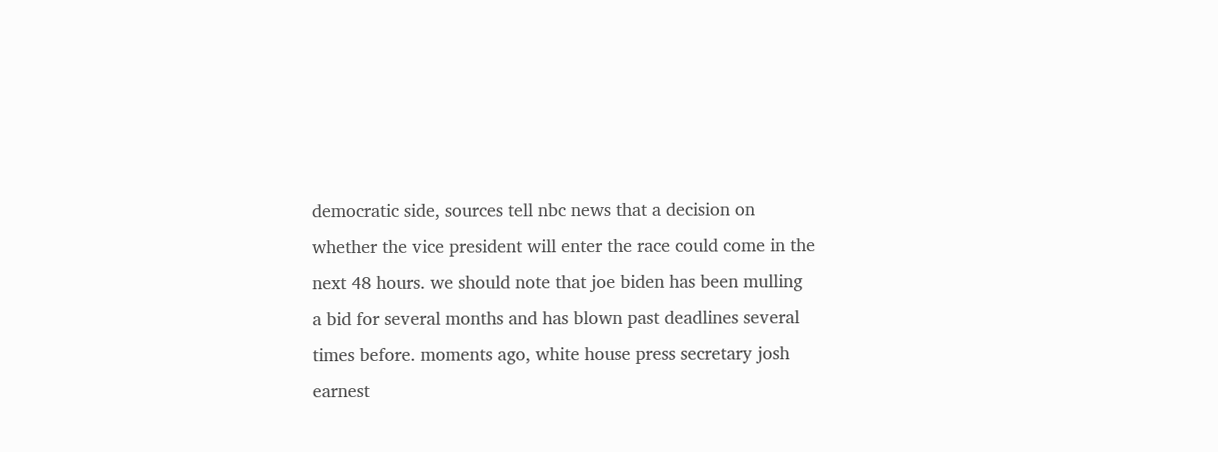democratic side, sources tell nbc news that a decision on whether the vice president will enter the race could come in the next 48 hours. we should note that joe biden has been mulling a bid for several months and has blown past deadlines several times before. moments ago, white house press secretary josh earnest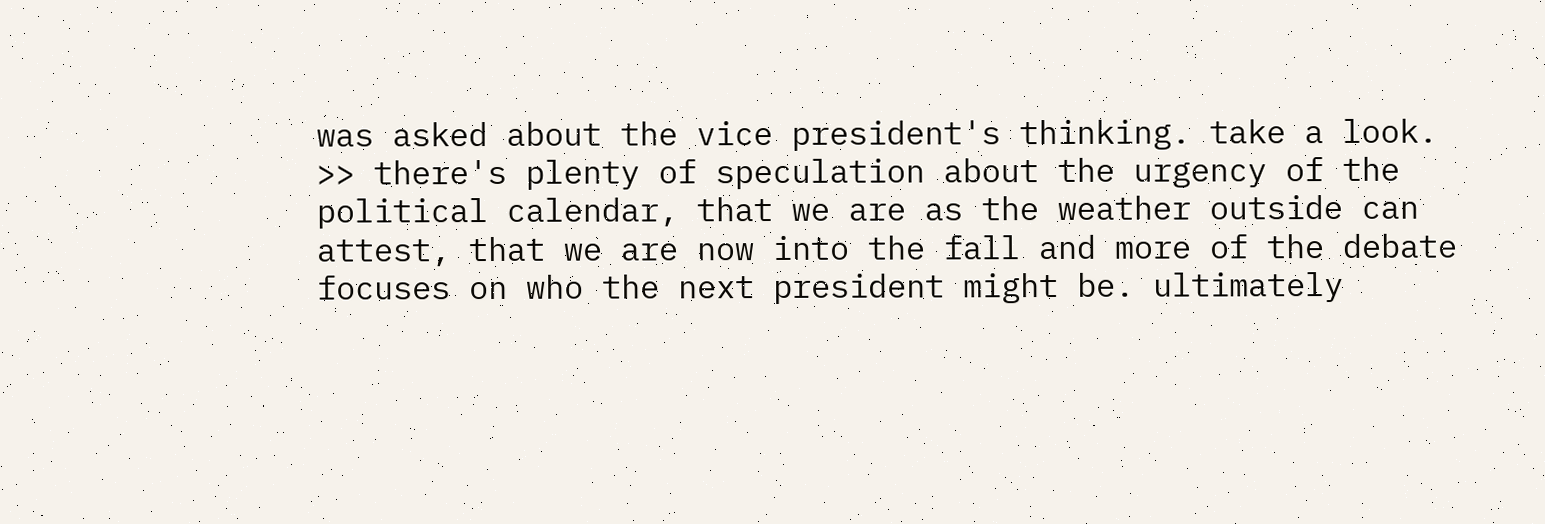was asked about the vice president's thinking. take a look. >> there's plenty of speculation about the urgency of the political calendar, that we are as the weather outside can attest, that we are now into the fall and more of the debate focuses on who the next president might be. ultimately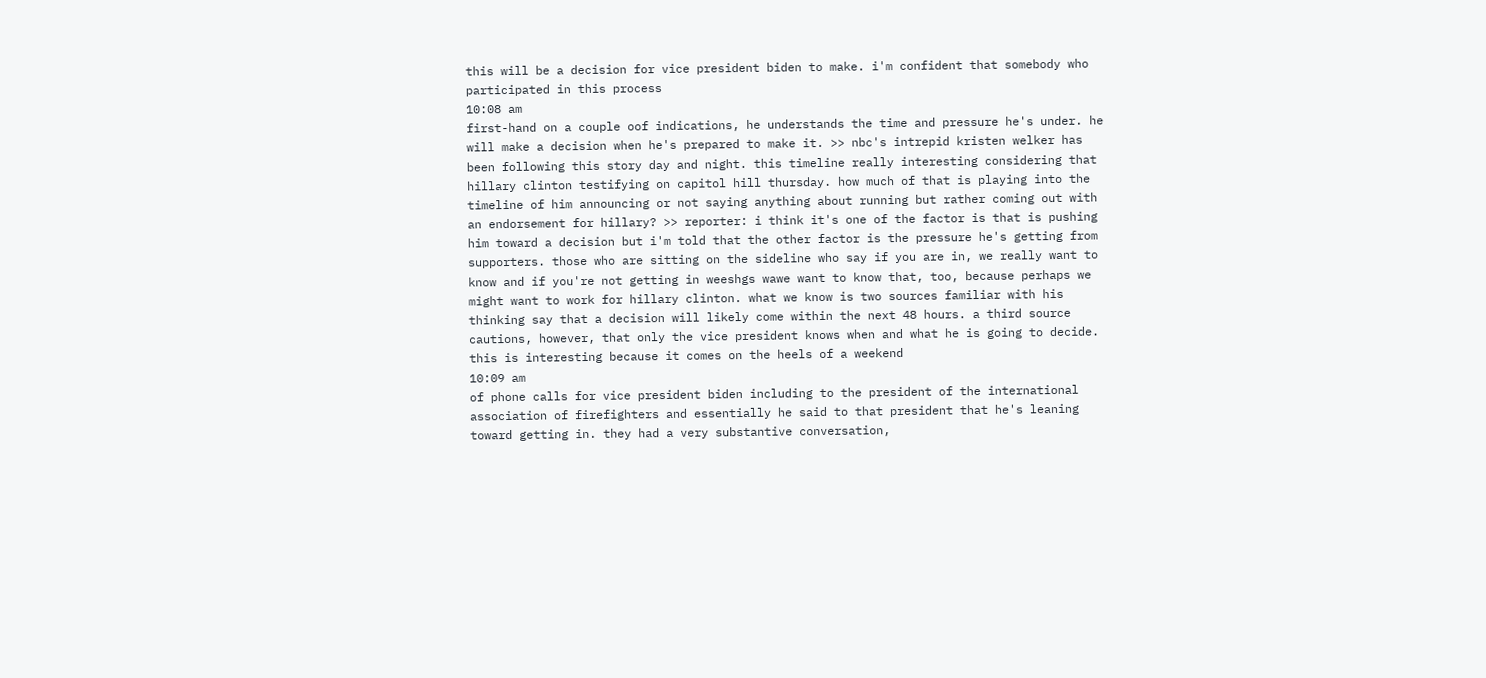this will be a decision for vice president biden to make. i'm confident that somebody who participated in this process
10:08 am
first-hand on a couple oof indications, he understands the time and pressure he's under. he will make a decision when he's prepared to make it. >> nbc's intrepid kristen welker has been following this story day and night. this timeline really interesting considering that hillary clinton testifying on capitol hill thursday. how much of that is playing into the timeline of him announcing or not saying anything about running but rather coming out with an endorsement for hillary? >> reporter: i think it's one of the factor is that is pushing him toward a decision but i'm told that the other factor is the pressure he's getting from supporters. those who are sitting on the sideline who say if you are in, we really want to know and if you're not getting in weeshgs wawe want to know that, too, because perhaps we might want to work for hillary clinton. what we know is two sources familiar with his thinking say that a decision will likely come within the next 48 hours. a third source cautions, however, that only the vice president knows when and what he is going to decide. this is interesting because it comes on the heels of a weekend
10:09 am
of phone calls for vice president biden including to the president of the international association of firefighters and essentially he said to that president that he's leaning toward getting in. they had a very substantive conversation,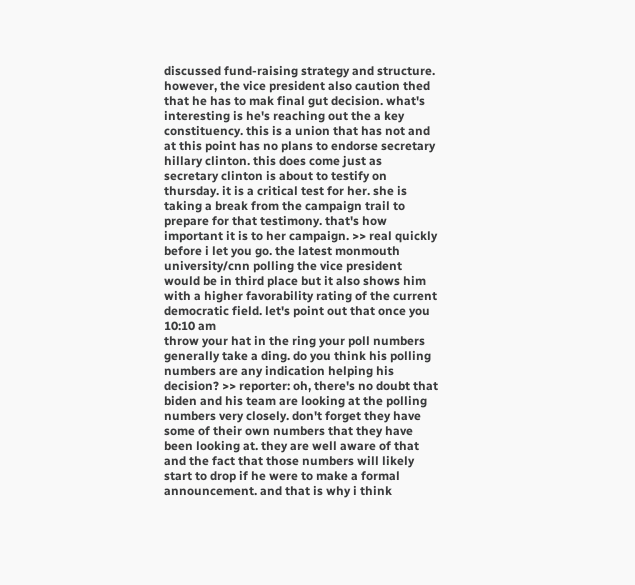discussed fund-raising strategy and structure. however, the vice president also caution thed that he has to mak final gut decision. what's interesting is he's reaching out the a key constituency. this is a union that has not and at this point has no plans to endorse secretary hillary clinton. this does come just as secretary clinton is about to testify on thursday. it is a critical test for her. she is taking a break from the campaign trail to prepare for that testimony. that's how important it is to her campaign. >> real quickly before i let you go. the latest monmouth university/cnn polling the vice president would be in third place but it also shows him with a higher favorability rating of the current democratic field. let's point out that once you
10:10 am
throw your hat in the ring your poll numbers generally take a ding. do you think his polling numbers are any indication helping his decision? >> reporter: oh, there's no doubt that biden and his team are looking at the polling numbers very closely. don't forget they have some of their own numbers that they have been looking at. they are well aware of that and the fact that those numbers will likely start to drop if he were to make a formal announcement. and that is why i think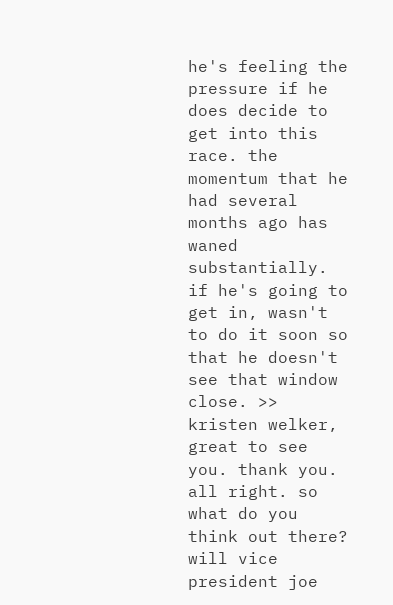he's feeling the pressure if he does decide to get into this race. the momentum that he had several months ago has waned substantially. if he's going to get in, wasn't to do it soon so that he doesn't see that window close. >> kristen welker, great to see you. thank you. all right. so what do you think out there? will vice president joe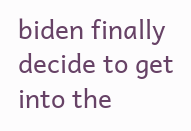biden finally decide to get into the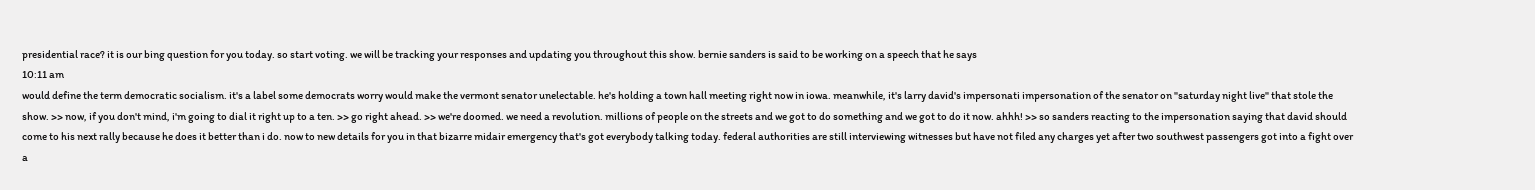presidential race? it is our bing question for you today. so start voting. we will be tracking your responses and updating you throughout this show. bernie sanders is said to be working on a speech that he says
10:11 am
would define the term democratic socialism. it's a label some democrats worry would make the vermont senator unelectable. he's holding a town hall meeting right now in iowa. meanwhile, it's larry david's impersonati impersonation of the senator on "saturday night live" that stole the show. >> now, if you don't mind, i'm going to dial it right up to a ten. >> go right ahead. >> we're doomed. we need a revolution. millions of people on the streets and we got to do something and we got to do it now. ahhh! >> so sanders reacting to the impersonation saying that david should come to his next rally because he does it better than i do. now to new details for you in that bizarre midair emergency that's got everybody talking today. federal authorities are still interviewing witnesses but have not filed any charges yet after two southwest passengers got into a fight over a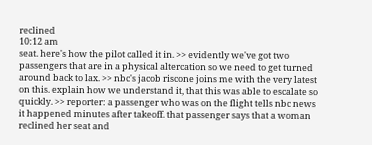reclined
10:12 am
seat. here's how the pilot called it in. >> evidently we've got two passengers that are in a physical altercation so we need to get turned around back to lax. >> nbc's jacob riscone joins me with the very latest on this. explain how we understand it, that this was able to escalate so quickly. >> reporter: a passenger who was on the flight tells nbc news it happened minutes after takeoff. that passenger says that a woman reclined her seat and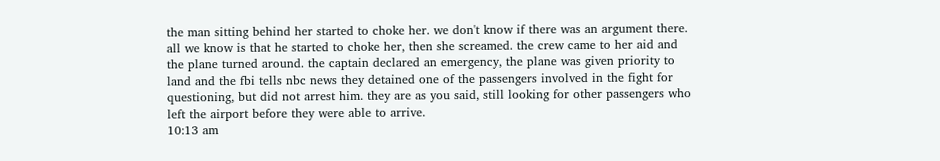the man sitting behind her started to choke her. we don't know if there was an argument there. all we know is that he started to choke her, then she screamed. the crew came to her aid and the plane turned around. the captain declared an emergency, the plane was given priority to land and the fbi tells nbc news they detained one of the passengers involved in the fight for questioning, but did not arrest him. they are as you said, still looking for other passengers who left the airport before they were able to arrive.
10:13 am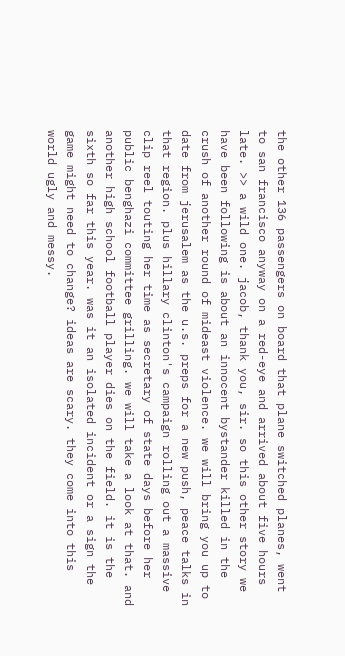the other 136 passengers on board that plane switched planes, went to san francisco anyway on a red-eye and arrived about five hours late. >> a wild one. jacob, thank you, sir. so this other story we have been following is about an innocent bystander killed in the crush of another round of mideast violence. we will bring you up to date from jerusalem as the u.s. preps for a new push, peace talks in that region. plus hillary clinton's campaign rolling out a massive clip reel touting her time as secretary of state days before her public benghazi committee grilling. we will take a look at that. and another high school football player dies on the field. it is the sixth so far this year. was it an isolated incident or a sign the game might need to change? ideas are scary. they come into this world ugly and messy.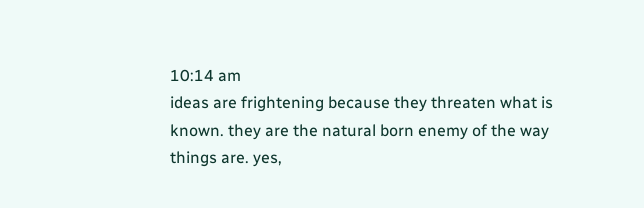10:14 am
ideas are frightening because they threaten what is known. they are the natural born enemy of the way things are. yes,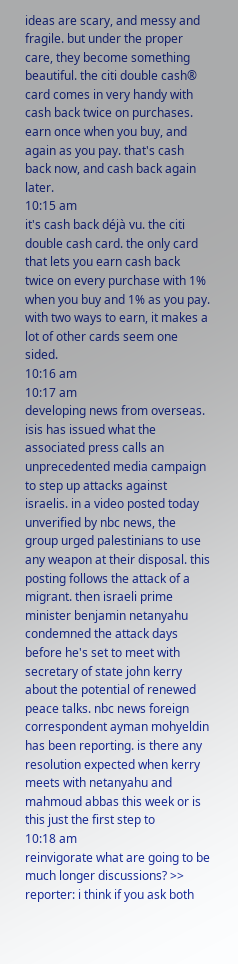ideas are scary, and messy and fragile. but under the proper care, they become something beautiful. the citi double cash® card comes in very handy with cash back twice on purchases. earn once when you buy, and again as you pay. that's cash back now, and cash back again later.
10:15 am
it's cash back déjà vu. the citi double cash card. the only card that lets you earn cash back twice on every purchase with 1% when you buy and 1% as you pay. with two ways to earn, it makes a lot of other cards seem one sided.
10:16 am
10:17 am
developing news from overseas. isis has issued what the associated press calls an unprecedented media campaign to step up attacks against israelis. in a video posted today unverified by nbc news, the group urged palestinians to use any weapon at their disposal. this posting follows the attack of a migrant. then israeli prime minister benjamin netanyahu condemned the attack days before he's set to meet with secretary of state john kerry about the potential of renewed peace talks. nbc news foreign correspondent ayman mohyeldin has been reporting. is there any resolution expected when kerry meets with netanyahu and mahmoud abbas this week or is this just the first step to
10:18 am
reinvigorate what are going to be much longer discussions? >> reporter: i think if you ask both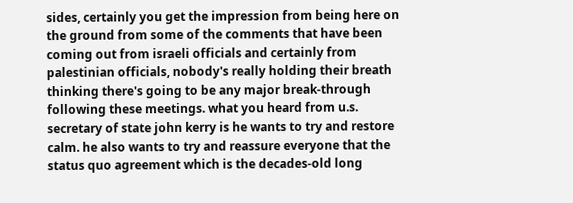sides, certainly you get the impression from being here on the ground from some of the comments that have been coming out from israeli officials and certainly from palestinian officials, nobody's really holding their breath thinking there's going to be any major break-through following these meetings. what you heard from u.s. secretary of state john kerry is he wants to try and restore calm. he also wants to try and reassure everyone that the status quo agreement which is the decades-old long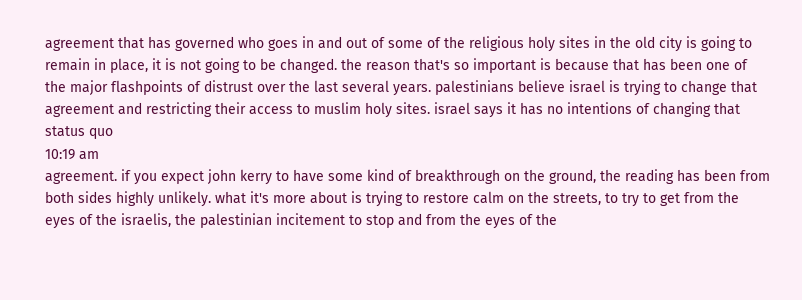agreement that has governed who goes in and out of some of the religious holy sites in the old city is going to remain in place, it is not going to be changed. the reason that's so important is because that has been one of the major flashpoints of distrust over the last several years. palestinians believe israel is trying to change that agreement and restricting their access to muslim holy sites. israel says it has no intentions of changing that status quo
10:19 am
agreement. if you expect john kerry to have some kind of breakthrough on the ground, the reading has been from both sides highly unlikely. what it's more about is trying to restore calm on the streets, to try to get from the eyes of the israelis, the palestinian incitement to stop and from the eyes of the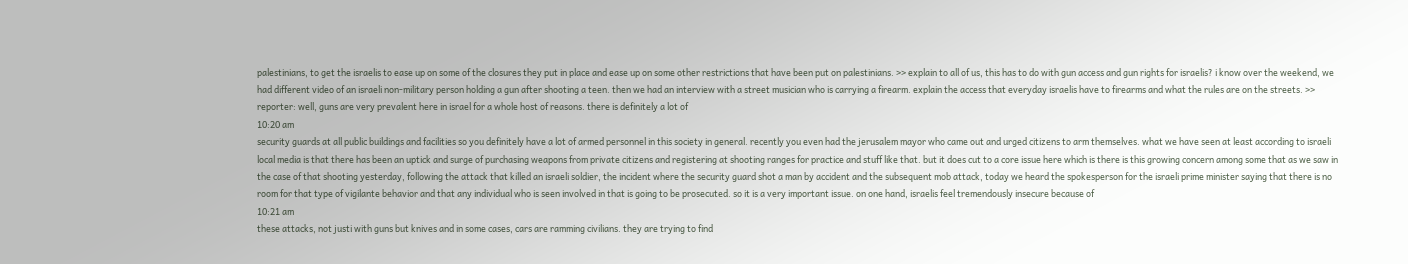palestinians, to get the israelis to ease up on some of the closures they put in place and ease up on some other restrictions that have been put on palestinians. >> explain to all of us, this has to do with gun access and gun rights for israelis? i know over the weekend, we had different video of an israeli non-military person holding a gun after shooting a teen. then we had an interview with a street musician who is carrying a firearm. explain the access that everyday israelis have to firearms and what the rules are on the streets. >> reporter: well, guns are very prevalent here in israel for a whole host of reasons. there is definitely a lot of
10:20 am
security guards at all public buildings and facilities so you definitely have a lot of armed personnel in this society in general. recently you even had the jerusalem mayor who came out and urged citizens to arm themselves. what we have seen at least according to israeli local media is that there has been an uptick and surge of purchasing weapons from private citizens and registering at shooting ranges for practice and stuff like that. but it does cut to a core issue here which is there is this growing concern among some that as we saw in the case of that shooting yesterday, following the attack that killed an israeli soldier, the incident where the security guard shot a man by accident and the subsequent mob attack, today we heard the spokesperson for the israeli prime minister saying that there is no room for that type of vigilante behavior and that any individual who is seen involved in that is going to be prosecuted. so it is a very important issue. on one hand, israelis feel tremendously insecure because of
10:21 am
these attacks, not justi with guns but knives and in some cases, cars are ramming civilians. they are trying to find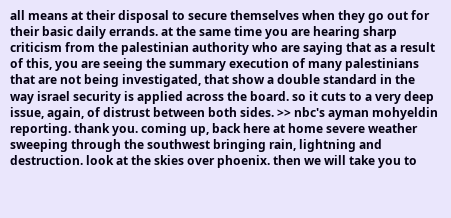all means at their disposal to secure themselves when they go out for their basic daily errands. at the same time you are hearing sharp criticism from the palestinian authority who are saying that as a result of this, you are seeing the summary execution of many palestinians that are not being investigated, that show a double standard in the way israel security is applied across the board. so it cuts to a very deep issue, again, of distrust between both sides. >> nbc's ayman mohyeldin reporting. thank you. coming up, back here at home severe weather sweeping through the southwest bringing rain, lightning and destruction. look at the skies over phoenix. then we will take you to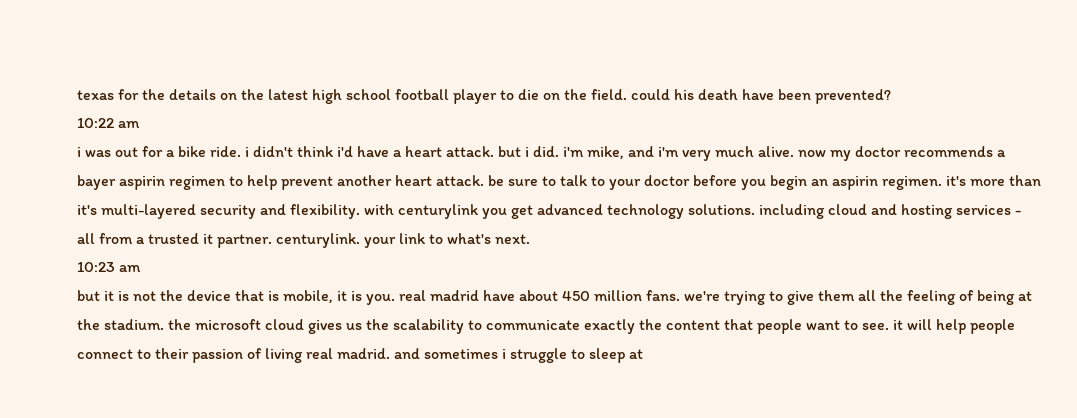texas for the details on the latest high school football player to die on the field. could his death have been prevented?
10:22 am
i was out for a bike ride. i didn't think i'd have a heart attack. but i did. i'm mike, and i'm very much alive. now my doctor recommends a bayer aspirin regimen to help prevent another heart attack. be sure to talk to your doctor before you begin an aspirin regimen. it's more than it's multi-layered security and flexibility. with centurylink you get advanced technology solutions. including cloud and hosting services - all from a trusted it partner. centurylink. your link to what's next.
10:23 am
but it is not the device that is mobile, it is you. real madrid have about 450 million fans. we're trying to give them all the feeling of being at the stadium. the microsoft cloud gives us the scalability to communicate exactly the content that people want to see. it will help people connect to their passion of living real madrid. and sometimes i struggle to sleep at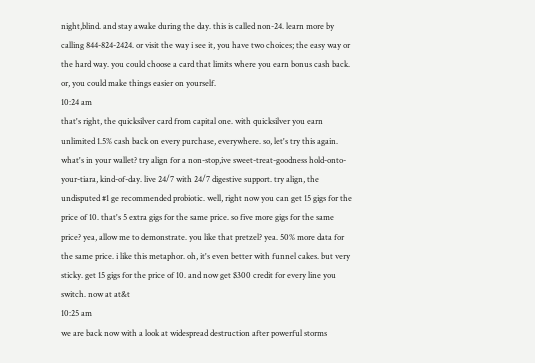night,blind. and stay awake during the day. this is called non-24. learn more by calling 844-824-2424. or visit the way i see it, you have two choices; the easy way or the hard way. you could choose a card that limits where you earn bonus cash back. or, you could make things easier on yourself.
10:24 am
that's right, the quicksilver card from capital one. with quicksilver you earn unlimited 1.5% cash back on every purchase, everywhere. so, let's try this again. what's in your wallet? try align for a non-stop,ive sweet-treat-goodness hold-onto-your-tiara, kind-of-day. live 24/7 with 24/7 digestive support. try align, the undisputed #1 ge recommended probiotic. well, right now you can get 15 gigs for the price of 10. that's 5 extra gigs for the same price. so five more gigs for the same price? yea, allow me to demonstrate. you like that pretzel? yea. 50% more data for the same price. i like this metaphor. oh, it's even better with funnel cakes. but very sticky. get 15 gigs for the price of 10. and now get $300 credit for every line you switch. now at at&t
10:25 am
we are back now with a look at widespread destruction after powerful storms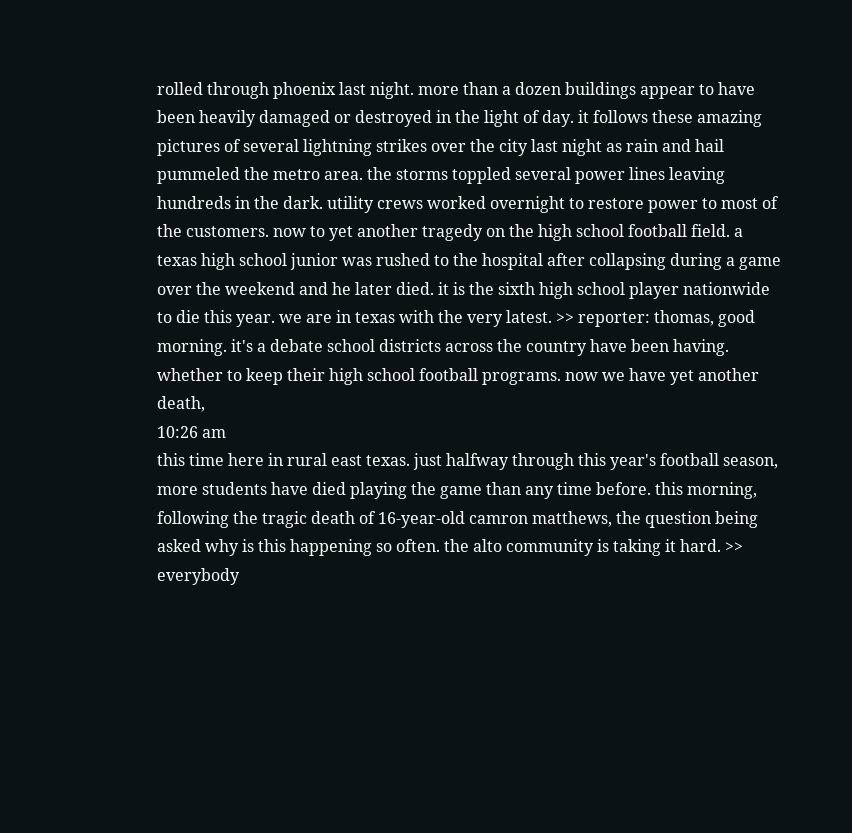rolled through phoenix last night. more than a dozen buildings appear to have been heavily damaged or destroyed in the light of day. it follows these amazing pictures of several lightning strikes over the city last night as rain and hail pummeled the metro area. the storms toppled several power lines leaving hundreds in the dark. utility crews worked overnight to restore power to most of the customers. now to yet another tragedy on the high school football field. a texas high school junior was rushed to the hospital after collapsing during a game over the weekend and he later died. it is the sixth high school player nationwide to die this year. we are in texas with the very latest. >> reporter: thomas, good morning. it's a debate school districts across the country have been having. whether to keep their high school football programs. now we have yet another death,
10:26 am
this time here in rural east texas. just halfway through this year's football season, more students have died playing the game than any time before. this morning, following the tragic death of 16-year-old camron matthews, the question being asked why is this happening so often. the alto community is taking it hard. >> everybody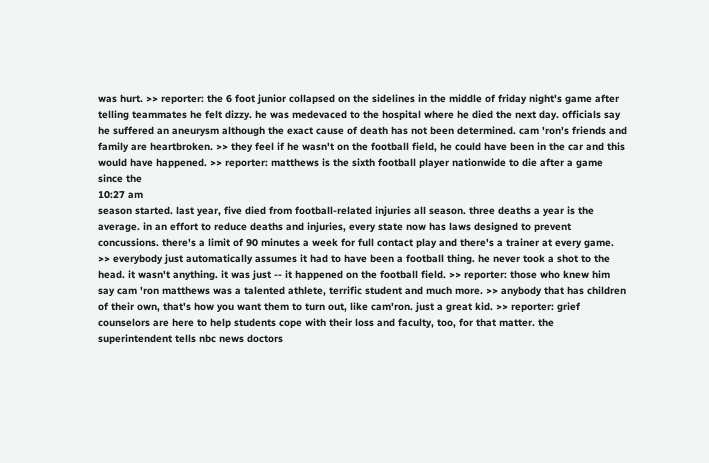was hurt. >> reporter: the 6 foot junior collapsed on the sidelines in the middle of friday night's game after telling teammates he felt dizzy. he was medevaced to the hospital where he died the next day. officials say he suffered an aneurysm although the exact cause of death has not been determined. cam 'ron's friends and family are heartbroken. >> they feel if he wasn't on the football field, he could have been in the car and this would have happened. >> reporter: matthews is the sixth football player nationwide to die after a game since the
10:27 am
season started. last year, five died from football-related injuries all season. three deaths a year is the average. in an effort to reduce deaths and injuries, every state now has laws designed to prevent concussions. there's a limit of 90 minutes a week for full contact play and there's a trainer at every game. >> everybody just automatically assumes it had to have been a football thing. he never took a shot to the head. it wasn't anything. it was just -- it happened on the football field. >> reporter: those who knew him say cam 'ron matthews was a talented athlete, terrific student and much more. >> anybody that has children of their own, that's how you want them to turn out, like cam'ron. just a great kid. >> reporter: grief counselors are here to help students cope with their loss and faculty, too, for that matter. the superintendent tells nbc news doctors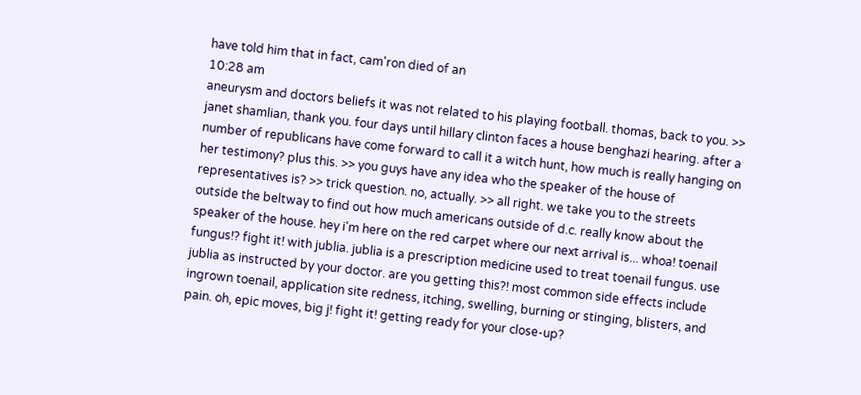have told him that in fact, cam'ron died of an
10:28 am
aneurysm and doctors beliefs it was not related to his playing football. thomas, back to you. >> janet shamlian, thank you. four days until hillary clinton faces a house benghazi hearing. after a number of republicans have come forward to call it a witch hunt, how much is really hanging on her testimony? plus this. >> you guys have any idea who the speaker of the house of representatives is? >> trick question. no, actually. >> all right. we take you to the streets outside the beltway to find out how much americans outside of d.c. really know about the speaker of the house. hey i'm here on the red carpet where our next arrival is... whoa! toenail fungus!? fight it! with jublia. jublia is a prescription medicine used to treat toenail fungus. use jublia as instructed by your doctor. are you getting this?! most common side effects include ingrown toenail, application site redness, itching, swelling, burning or stinging, blisters, and pain. oh, epic moves, big j! fight it! getting ready for your close-up?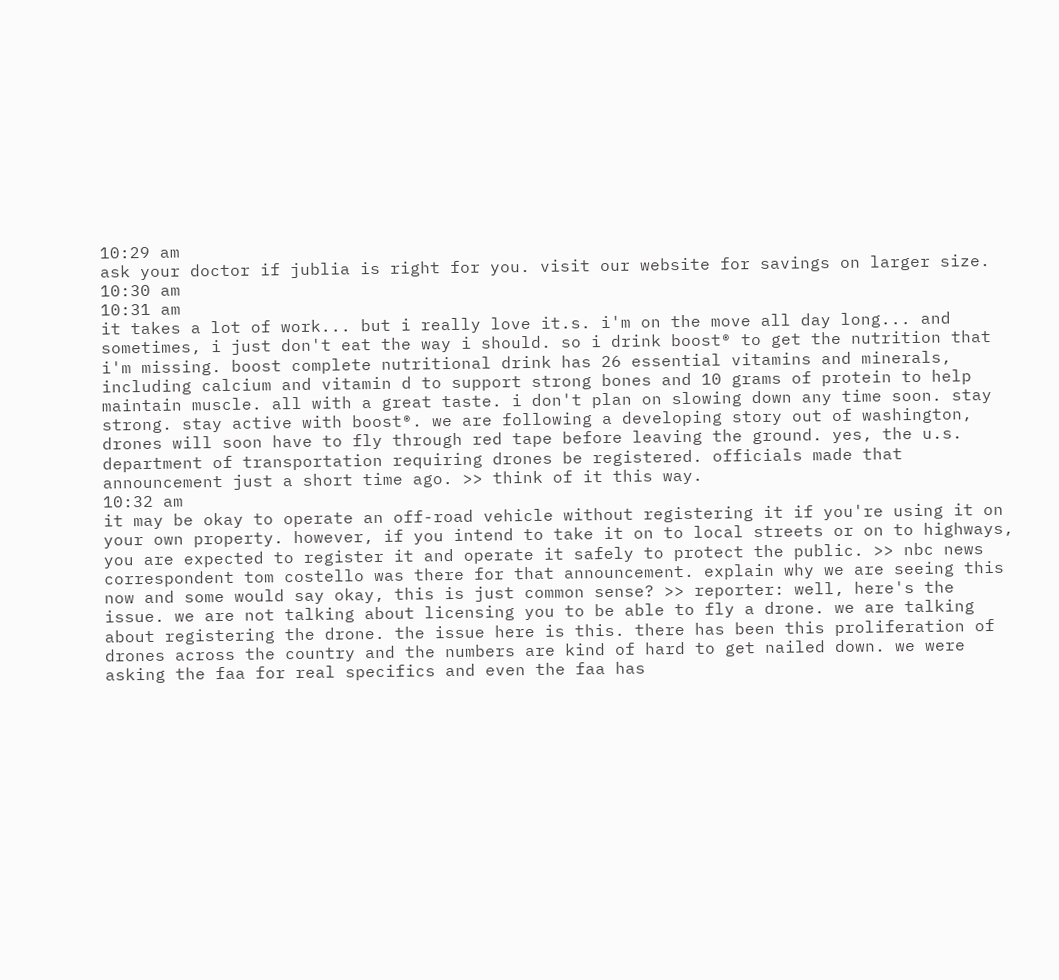10:29 am
ask your doctor if jublia is right for you. visit our website for savings on larger size.
10:30 am
10:31 am
it takes a lot of work... but i really love it.s. i'm on the move all day long... and sometimes, i just don't eat the way i should. so i drink boost® to get the nutrition that i'm missing. boost complete nutritional drink has 26 essential vitamins and minerals, including calcium and vitamin d to support strong bones and 10 grams of protein to help maintain muscle. all with a great taste. i don't plan on slowing down any time soon. stay strong. stay active with boost®. we are following a developing story out of washington, drones will soon have to fly through red tape before leaving the ground. yes, the u.s. department of transportation requiring drones be registered. officials made that announcement just a short time ago. >> think of it this way.
10:32 am
it may be okay to operate an off-road vehicle without registering it if you're using it on your own property. however, if you intend to take it on to local streets or on to highways, you are expected to register it and operate it safely to protect the public. >> nbc news correspondent tom costello was there for that announcement. explain why we are seeing this now and some would say okay, this is just common sense? >> reporter: well, here's the issue. we are not talking about licensing you to be able to fly a drone. we are talking about registering the drone. the issue here is this. there has been this proliferation of drones across the country and the numbers are kind of hard to get nailed down. we were asking the faa for real specifics and even the faa has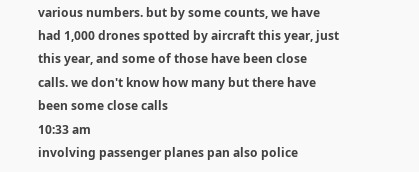various numbers. but by some counts, we have had 1,000 drones spotted by aircraft this year, just this year, and some of those have been close calls. we don't know how many but there have been some close calls
10:33 am
involving passenger planes pan also police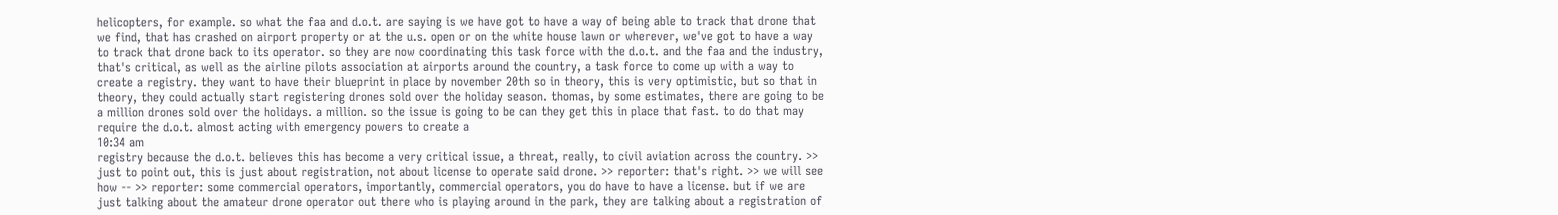helicopters, for example. so what the faa and d.o.t. are saying is we have got to have a way of being able to track that drone that we find, that has crashed on airport property or at the u.s. open or on the white house lawn or wherever, we've got to have a way to track that drone back to its operator. so they are now coordinating this task force with the d.o.t. and the faa and the industry, that's critical, as well as the airline pilots association at airports around the country, a task force to come up with a way to create a registry. they want to have their blueprint in place by november 20th so in theory, this is very optimistic, but so that in theory, they could actually start registering drones sold over the holiday season. thomas, by some estimates, there are going to be a million drones sold over the holidays. a million. so the issue is going to be can they get this in place that fast. to do that may require the d.o.t. almost acting with emergency powers to create a
10:34 am
registry because the d.o.t. believes this has become a very critical issue, a threat, really, to civil aviation across the country. >> just to point out, this is just about registration, not about license to operate said drone. >> reporter: that's right. >> we will see how -- >> reporter: some commercial operators, importantly, commercial operators, you do have to have a license. but if we are just talking about the amateur drone operator out there who is playing around in the park, they are talking about a registration of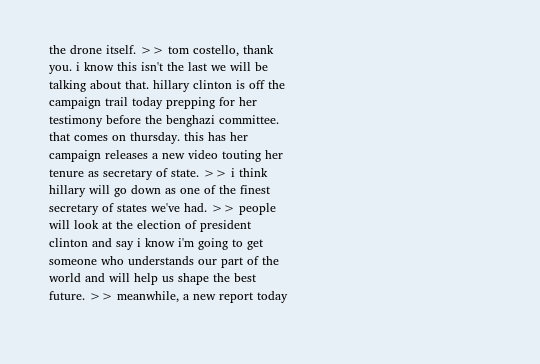the drone itself. >> tom costello, thank you. i know this isn't the last we will be talking about that. hillary clinton is off the campaign trail today prepping for her testimony before the benghazi committee. that comes on thursday. this has her campaign releases a new video touting her tenure as secretary of state. >> i think hillary will go down as one of the finest secretary of states we've had. >> people will look at the election of president clinton and say i know i'm going to get someone who understands our part of the world and will help us shape the best future. >> meanwhile, a new report today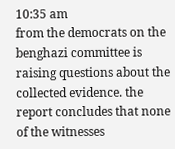10:35 am
from the democrats on the benghazi committee is raising questions about the collected evidence. the report concludes that none of the witnesses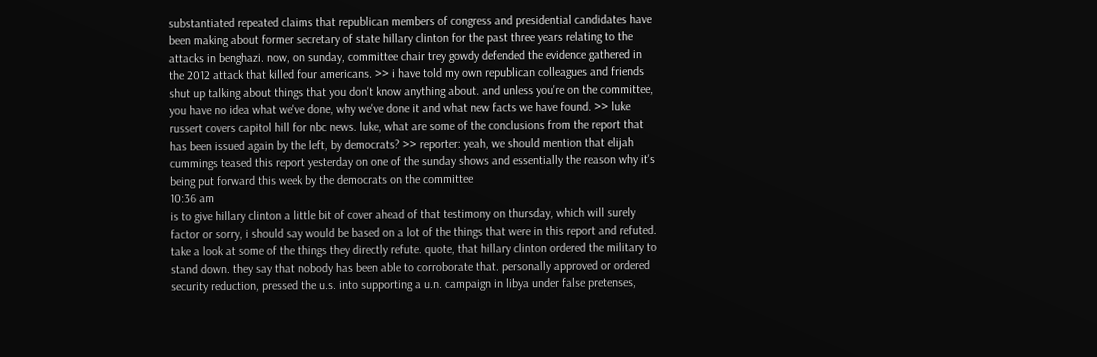substantiated repeated claims that republican members of congress and presidential candidates have been making about former secretary of state hillary clinton for the past three years relating to the attacks in benghazi. now, on sunday, committee chair trey gowdy defended the evidence gathered in the 2012 attack that killed four americans. >> i have told my own republican colleagues and friends shut up talking about things that you don't know anything about. and unless you're on the committee, you have no idea what we've done, why we've done it and what new facts we have found. >> luke russert covers capitol hill for nbc news. luke, what are some of the conclusions from the report that has been issued again by the left, by democrats? >> reporter: yeah, we should mention that elijah cummings teased this report yesterday on one of the sunday shows and essentially the reason why it's being put forward this week by the democrats on the committee
10:36 am
is to give hillary clinton a little bit of cover ahead of that testimony on thursday, which will surely factor or sorry, i should say would be based on a lot of the things that were in this report and refuted. take a look at some of the things they directly refute. quote, that hillary clinton ordered the military to stand down. they say that nobody has been able to corroborate that. personally approved or ordered security reduction, pressed the u.s. into supporting a u.n. campaign in libya under false pretenses,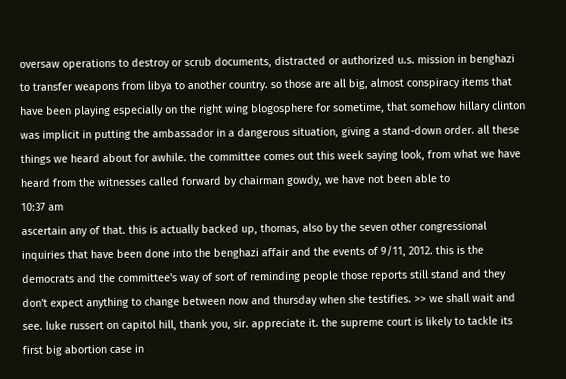oversaw operations to destroy or scrub documents, distracted or authorized u.s. mission in benghazi to transfer weapons from libya to another country. so those are all big, almost conspiracy items that have been playing especially on the right wing blogosphere for sometime, that somehow hillary clinton was implicit in putting the ambassador in a dangerous situation, giving a stand-down order. all these things we heard about for awhile. the committee comes out this week saying look, from what we have heard from the witnesses called forward by chairman gowdy, we have not been able to
10:37 am
ascertain any of that. this is actually backed up, thomas, also by the seven other congressional inquiries that have been done into the benghazi affair and the events of 9/11, 2012. this is the democrats and the committee's way of sort of reminding people those reports still stand and they don't expect anything to change between now and thursday when she testifies. >> we shall wait and see. luke russert on capitol hill, thank you, sir. appreciate it. the supreme court is likely to tackle its first big abortion case in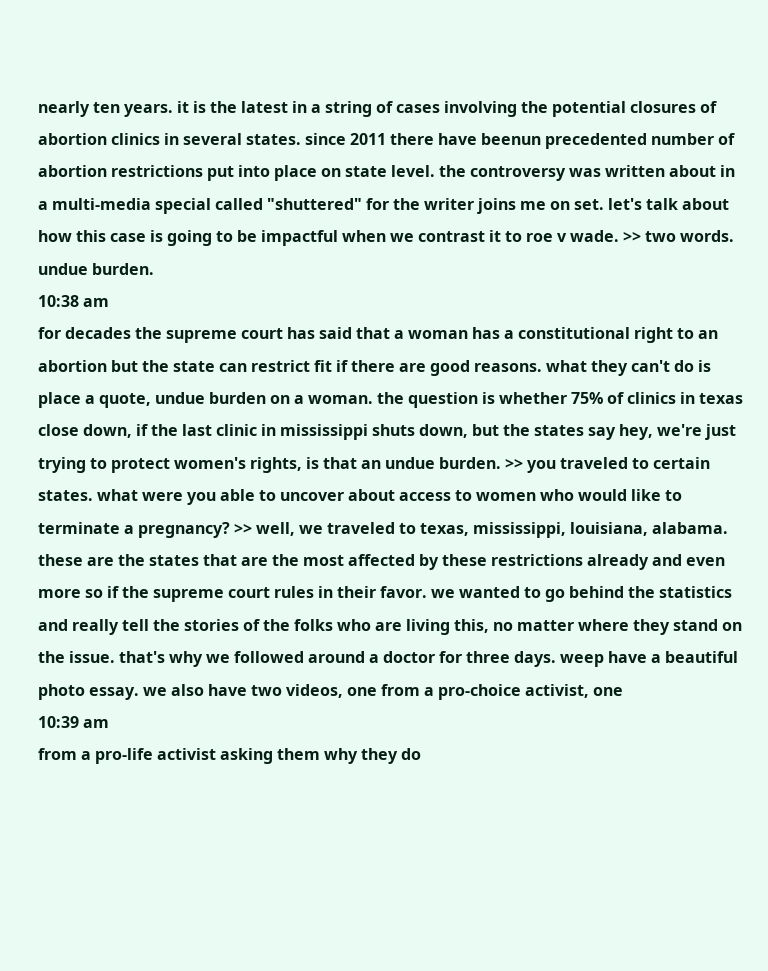nearly ten years. it is the latest in a string of cases involving the potential closures of abortion clinics in several states. since 2011 there have beenun precedented number of abortion restrictions put into place on state level. the controversy was written about in a multi-media special called "shuttered" for the writer joins me on set. let's talk about how this case is going to be impactful when we contrast it to roe v wade. >> two words. undue burden.
10:38 am
for decades the supreme court has said that a woman has a constitutional right to an abortion but the state can restrict fit if there are good reasons. what they can't do is place a quote, undue burden on a woman. the question is whether 75% of clinics in texas close down, if the last clinic in mississippi shuts down, but the states say hey, we're just trying to protect women's rights, is that an undue burden. >> you traveled to certain states. what were you able to uncover about access to women who would like to terminate a pregnancy? >> well, we traveled to texas, mississippi, louisiana, alabama. these are the states that are the most affected by these restrictions already and even more so if the supreme court rules in their favor. we wanted to go behind the statistics and really tell the stories of the folks who are living this, no matter where they stand on the issue. that's why we followed around a doctor for three days. weep have a beautiful photo essay. we also have two videos, one from a pro-choice activist, one
10:39 am
from a pro-life activist asking them why they do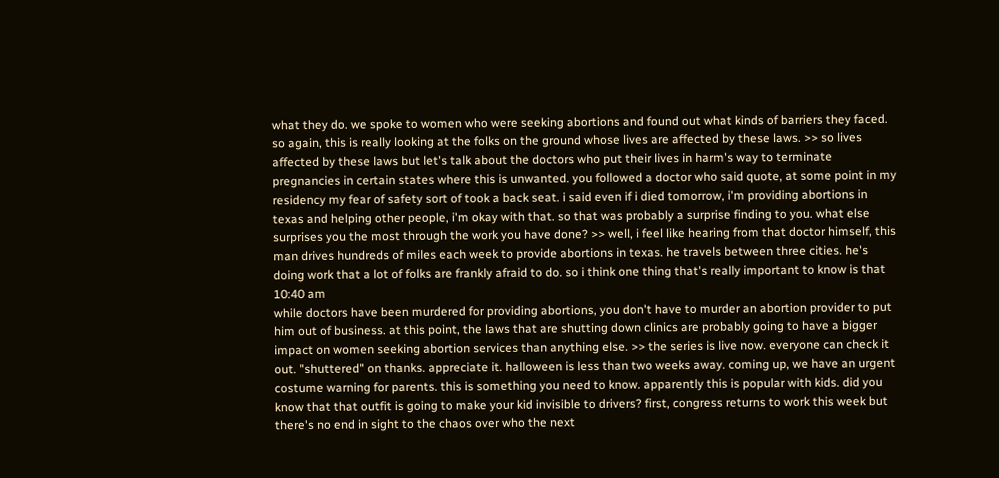what they do. we spoke to women who were seeking abortions and found out what kinds of barriers they faced. so again, this is really looking at the folks on the ground whose lives are affected by these laws. >> so lives affected by these laws but let's talk about the doctors who put their lives in harm's way to terminate pregnancies in certain states where this is unwanted. you followed a doctor who said quote, at some point in my residency my fear of safety sort of took a back seat. i said even if i died tomorrow, i'm providing abortions in texas and helping other people, i'm okay with that. so that was probably a surprise finding to you. what else surprises you the most through the work you have done? >> well, i feel like hearing from that doctor himself, this man drives hundreds of miles each week to provide abortions in texas. he travels between three cities. he's doing work that a lot of folks are frankly afraid to do. so i think one thing that's really important to know is that
10:40 am
while doctors have been murdered for providing abortions, you don't have to murder an abortion provider to put him out of business. at this point, the laws that are shutting down clinics are probably going to have a bigger impact on women seeking abortion services than anything else. >> the series is live now. everyone can check it out. "shuttered" on thanks. appreciate it. halloween is less than two weeks away. coming up, we have an urgent costume warning for parents. this is something you need to know. apparently this is popular with kids. did you know that that outfit is going to make your kid invisible to drivers? first, congress returns to work this week but there's no end in sight to the chaos over who the next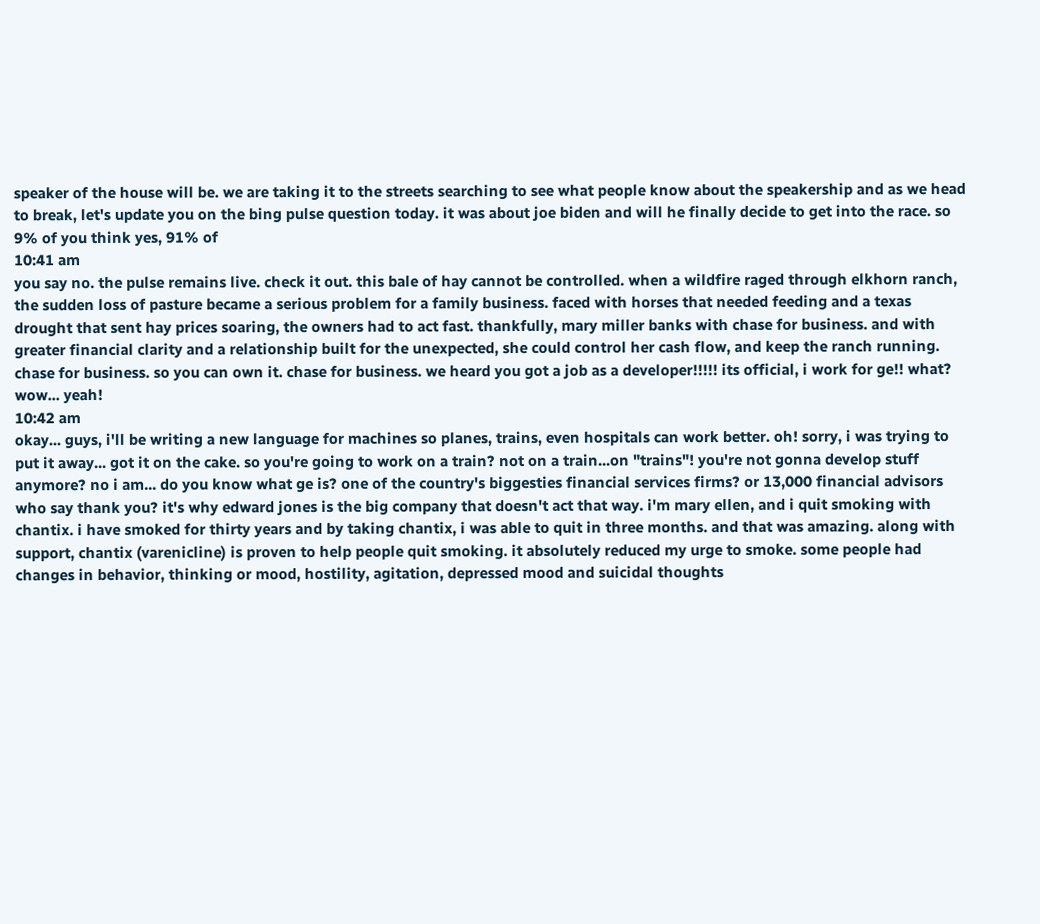speaker of the house will be. we are taking it to the streets searching to see what people know about the speakership and as we head to break, let's update you on the bing pulse question today. it was about joe biden and will he finally decide to get into the race. so 9% of you think yes, 91% of
10:41 am
you say no. the pulse remains live. check it out. this bale of hay cannot be controlled. when a wildfire raged through elkhorn ranch, the sudden loss of pasture became a serious problem for a family business. faced with horses that needed feeding and a texas drought that sent hay prices soaring, the owners had to act fast. thankfully, mary miller banks with chase for business. and with greater financial clarity and a relationship built for the unexpected, she could control her cash flow, and keep the ranch running. chase for business. so you can own it. chase for business. we heard you got a job as a developer!!!!! its official, i work for ge!! what? wow... yeah!
10:42 am
okay... guys, i'll be writing a new language for machines so planes, trains, even hospitals can work better. oh! sorry, i was trying to put it away... got it on the cake. so you're going to work on a train? not on a train...on "trains"! you're not gonna develop stuff anymore? no i am... do you know what ge is? one of the country's biggesties financial services firms? or 13,000 financial advisors who say thank you? it's why edward jones is the big company that doesn't act that way. i'm mary ellen, and i quit smoking with chantix. i have smoked for thirty years and by taking chantix, i was able to quit in three months. and that was amazing. along with support, chantix (varenicline) is proven to help people quit smoking. it absolutely reduced my urge to smoke. some people had changes in behavior, thinking or mood, hostility, agitation, depressed mood and suicidal thoughts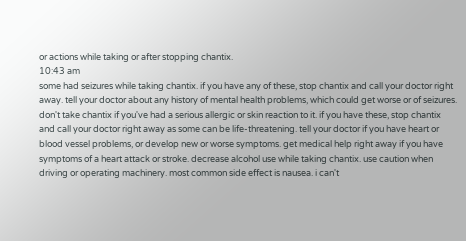or actions while taking or after stopping chantix.
10:43 am
some had seizures while taking chantix. if you have any of these, stop chantix and call your doctor right away. tell your doctor about any history of mental health problems, which could get worse or of seizures. don't take chantix if you've had a serious allergic or skin reaction to it. if you have these, stop chantix and call your doctor right away as some can be life-threatening. tell your doctor if you have heart or blood vessel problems, or develop new or worse symptoms. get medical help right away if you have symptoms of a heart attack or stroke. decrease alcohol use while taking chantix. use caution when driving or operating machinery. most common side effect is nausea. i can't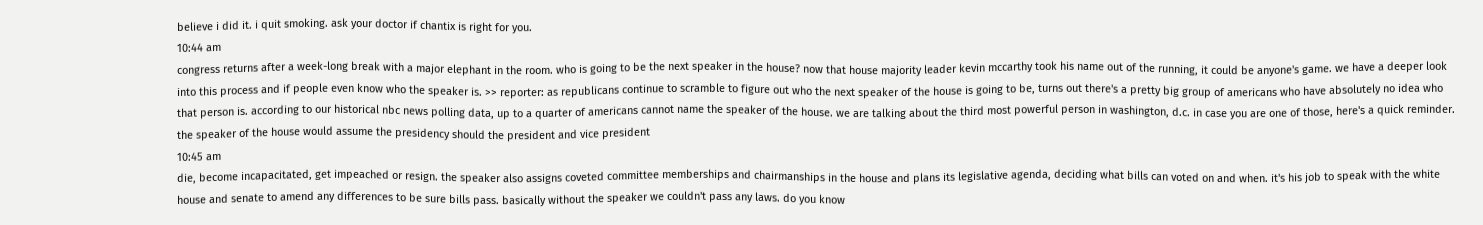believe i did it. i quit smoking. ask your doctor if chantix is right for you.
10:44 am
congress returns after a week-long break with a major elephant in the room. who is going to be the next speaker in the house? now that house majority leader kevin mccarthy took his name out of the running, it could be anyone's game. we have a deeper look into this process and if people even know who the speaker is. >> reporter: as republicans continue to scramble to figure out who the next speaker of the house is going to be, turns out there's a pretty big group of americans who have absolutely no idea who that person is. according to our historical nbc news polling data, up to a quarter of americans cannot name the speaker of the house. we are talking about the third most powerful person in washington, d.c. in case you are one of those, here's a quick reminder. the speaker of the house would assume the presidency should the president and vice president
10:45 am
die, become incapacitated, get impeached or resign. the speaker also assigns coveted committee memberships and chairmanships in the house and plans its legislative agenda, deciding what bills can voted on and when. it's his job to speak with the white house and senate to amend any differences to be sure bills pass. basically without the speaker we couldn't pass any laws. do you know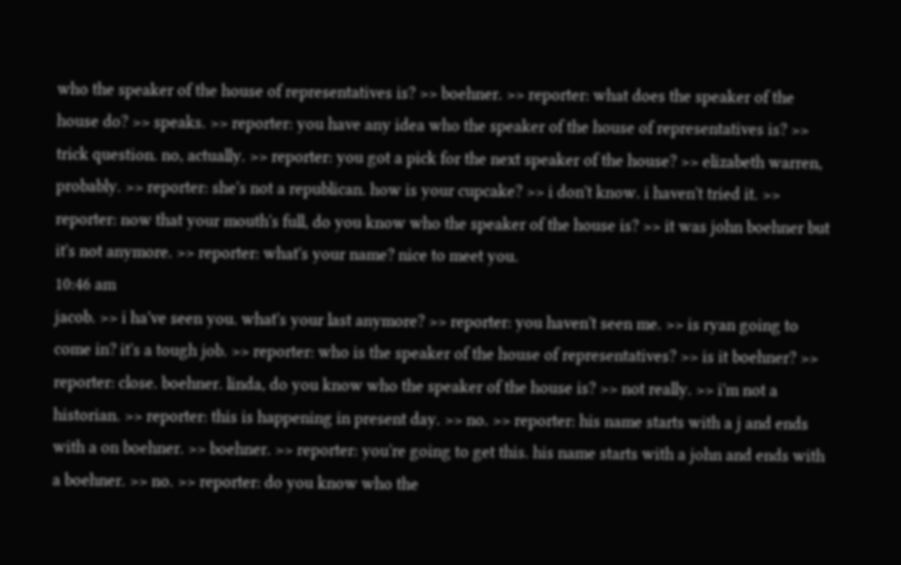who the speaker of the house of representatives is? >> boehner. >> reporter: what does the speaker of the house do? >> speaks. >> reporter: you have any idea who the speaker of the house of representatives is? >> trick question. no, actually. >> reporter: you got a pick for the next speaker of the house? >> elizabeth warren, probably. >> reporter: she's not a republican. how is your cupcake? >> i don't know. i haven't tried it. >> reporter: now that your mouth's full, do you know who the speaker of the house is? >> it was john boehner but it's not anymore. >> reporter: what's your name? nice to meet you.
10:46 am
jacob. >> i ha've seen you. what's your last anymore? >> reporter: you haven't seen me. >> is ryan going to come in? it's a tough job. >> reporter: who is the speaker of the house of representatives? >> is it boehner? >> reporter: close. boehner. linda, do you know who the speaker of the house is? >> not really. >> i'm not a historian. >> reporter: this is happening in present day. >> no. >> reporter: his name starts with a j and ends with a on boehner. >> boehner. >> reporter: you're going to get this. his name starts with a john and ends with a boehner. >> no. >> reporter: do you know who the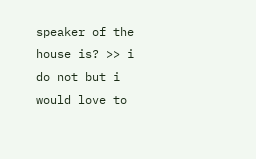speaker of the house is? >> i do not but i would love to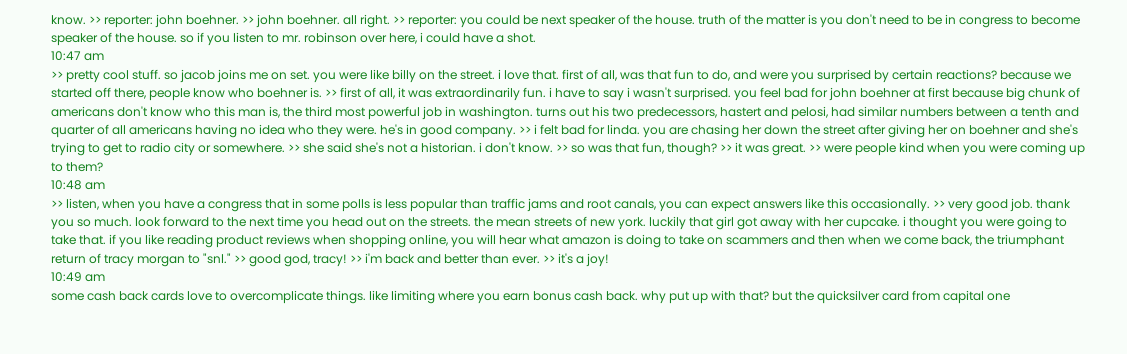know. >> reporter: john boehner. >> john boehner. all right. >> reporter: you could be next speaker of the house. truth of the matter is you don't need to be in congress to become speaker of the house. so if you listen to mr. robinson over here, i could have a shot.
10:47 am
>> pretty cool stuff. so jacob joins me on set. you were like billy on the street. i love that. first of all, was that fun to do, and were you surprised by certain reactions? because we started off there, people know who boehner is. >> first of all, it was extraordinarily fun. i have to say i wasn't surprised. you feel bad for john boehner at first because big chunk of americans don't know who this man is, the third most powerful job in washington. turns out his two predecessors, hastert and pelosi, had similar numbers between a tenth and quarter of all americans having no idea who they were. he's in good company. >> i felt bad for linda. you are chasing her down the street after giving her on boehner and she's trying to get to radio city or somewhere. >> she said she's not a historian. i don't know. >> so was that fun, though? >> it was great. >> were people kind when you were coming up to them?
10:48 am
>> listen, when you have a congress that in some polls is less popular than traffic jams and root canals, you can expect answers like this occasionally. >> very good job. thank you so much. look forward to the next time you head out on the streets. the mean streets of new york. luckily that girl got away with her cupcake. i thought you were going to take that. if you like reading product reviews when shopping online, you will hear what amazon is doing to take on scammers and then when we come back, the triumphant return of tracy morgan to "snl." >> good god, tracy! >> i'm back and better than ever. >> it's a joy!
10:49 am
some cash back cards love to overcomplicate things. like limiting where you earn bonus cash back. why put up with that? but the quicksilver card from capital one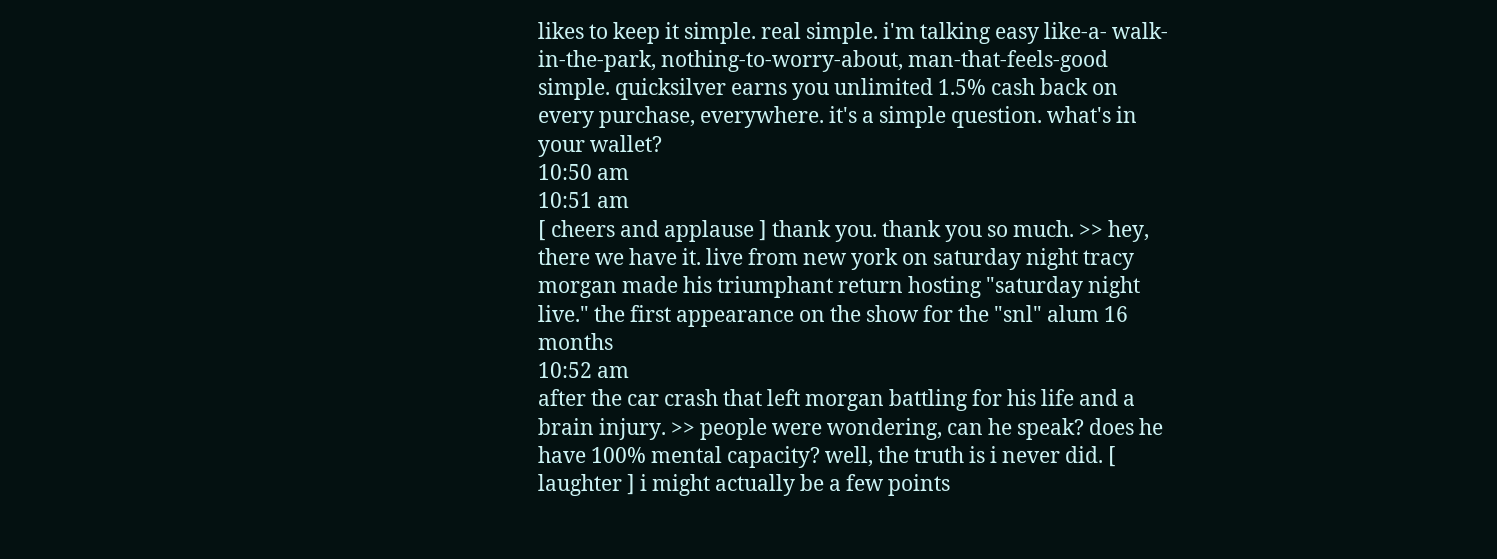likes to keep it simple. real simple. i'm talking easy like-a- walk-in-the-park, nothing-to-worry-about, man-that-feels-good simple. quicksilver earns you unlimited 1.5% cash back on every purchase, everywhere. it's a simple question. what's in your wallet?
10:50 am
10:51 am
[ cheers and applause ] thank you. thank you so much. >> hey, there we have it. live from new york on saturday night tracy morgan made his triumphant return hosting "saturday night live." the first appearance on the show for the "snl" alum 16 months
10:52 am
after the car crash that left morgan battling for his life and a brain injury. >> people were wondering, can he speak? does he have 100% mental capacity? well, the truth is i never did. [ laughter ] i might actually be a few points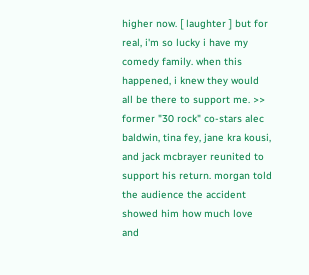higher now. [ laughter ] but for real, i'm so lucky i have my comedy family. when this happened, i knew they would all be there to support me. >> former "30 rock" co-stars alec baldwin, tina fey, jane kra kousi, and jack mcbrayer reunited to support his return. morgan told the audience the accident showed him how much love and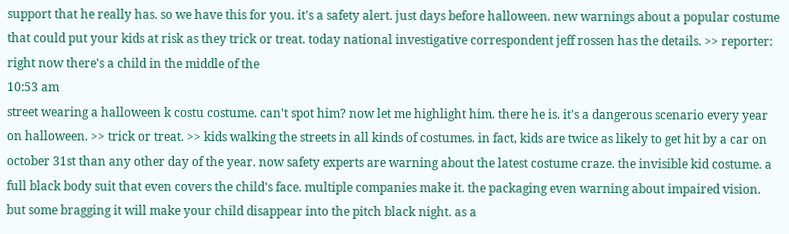support that he really has. so we have this for you. it's a safety alert. just days before halloween. new warnings about a popular costume that could put your kids at risk as they trick or treat. today national investigative correspondent jeff rossen has the details. >> reporter: right now there's a child in the middle of the
10:53 am
street wearing a halloween k costu costume. can't spot him? now let me highlight him. there he is. it's a dangerous scenario every year on halloween. >> trick or treat. >> kids walking the streets in all kinds of costumes. in fact, kids are twice as likely to get hit by a car on october 31st than any other day of the year. now safety experts are warning about the latest costume craze. the invisible kid costume. a full black body suit that even covers the child's face. multiple companies make it. the packaging even warning about impaired vision. but some bragging it will make your child disappear into the pitch black night. as a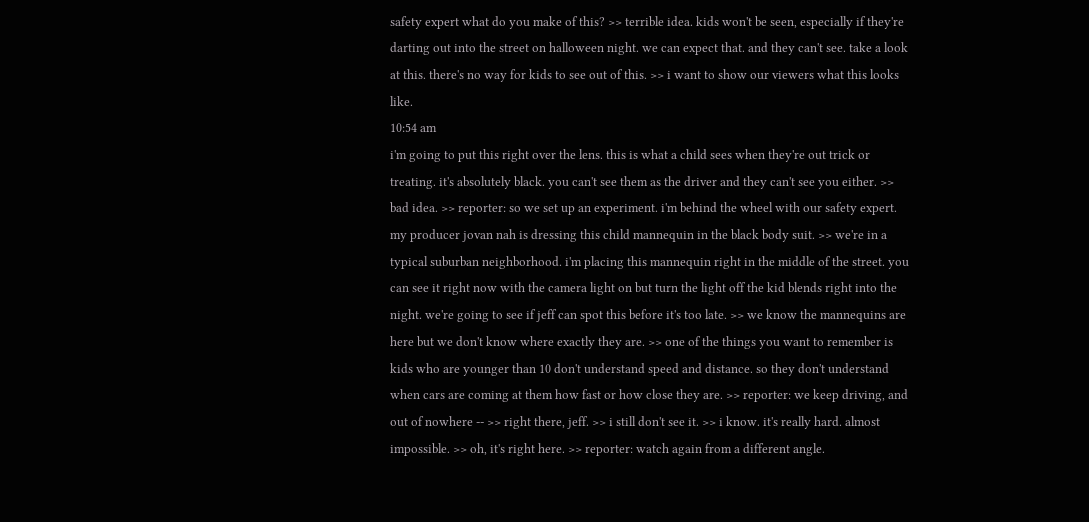safety expert what do you make of this? >> terrible idea. kids won't be seen, especially if they're darting out into the street on halloween night. we can expect that. and they can't see. take a look at this. there's no way for kids to see out of this. >> i want to show our viewers what this looks like.
10:54 am
i'm going to put this right over the lens. this is what a child sees when they're out trick or treating. it's absolutely black. you can't see them as the driver and they can't see you either. >> bad idea. >> reporter: so we set up an experiment. i'm behind the wheel with our safety expert. my producer jovan nah is dressing this child mannequin in the black body suit. >> we're in a typical suburban neighborhood. i'm placing this mannequin right in the middle of the street. you can see it right now with the camera light on but turn the light off the kid blends right into the night. we're going to see if jeff can spot this before it's too late. >> we know the mannequins are here but we don't know where exactly they are. >> one of the things you want to remember is kids who are younger than 10 don't understand speed and distance. so they don't understand when cars are coming at them how fast or how close they are. >> reporter: we keep driving, and out of nowhere -- >> right there, jeff. >> i still don't see it. >> i know. it's really hard. almost impossible. >> oh, it's right here. >> reporter: watch again from a different angle.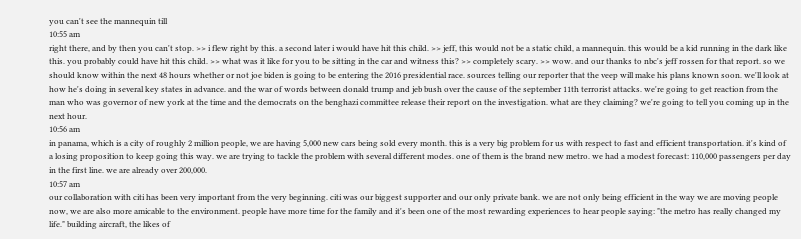you can't see the mannequin till
10:55 am
right there, and by then you can't stop. >> i flew right by this. a second later i would have hit this child. >> jeff, this would not be a static child, a mannequin. this would be a kid running in the dark like this. you probably could have hit this child. >> what was it like for you to be sitting in the car and witness this? >> completely scary. >> wow. and our thanks to nbc's jeff rossen for that report. so we should know within the next 48 hours whether or not joe biden is going to be entering the 2016 presidential race. sources telling our reporter that the veep will make his plans known soon. we'll look at how he's doing in several key states in advance. and the war of words between donald trump and jeb bush over the cause of the september 11th terrorist attacks. we're going to get reaction from the man who was governor of new york at the time and the democrats on the benghazi committee release their report on the investigation. what are they claiming? we're going to tell you coming up in the next hour.
10:56 am
in panama, which is a city of roughly 2 million people, we are having 5,000 new cars being sold every month. this is a very big problem for us with respect to fast and efficient transportation. it's kind of a losing proposition to keep going this way. we are trying to tackle the problem with several different modes. one of them is the brand new metro. we had a modest forecast: 110,000 passengers per day in the first line. we are already over 200,000.
10:57 am
our collaboration with citi has been very important from the very beginning. citi was our biggest supporter and our only private bank. we are not only being efficient in the way we are moving people now, we are also more amicable to the environment. people have more time for the family and it's been one of the most rewarding experiences to hear people saying: "the metro has really changed my life." building aircraft, the likes of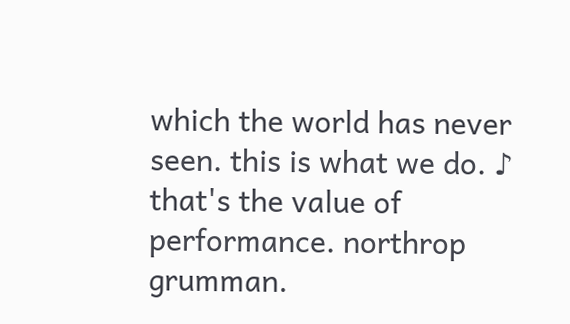which the world has never seen. this is what we do. ♪ that's the value of performance. northrop grumman.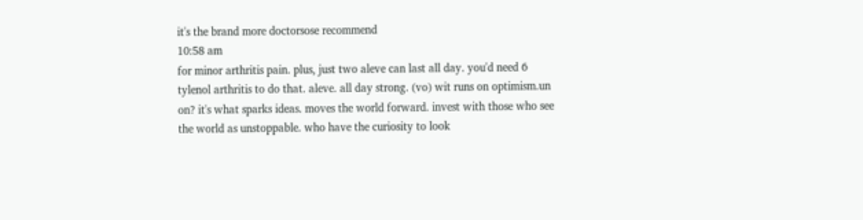it's the brand more doctorsose recommend
10:58 am
for minor arthritis pain. plus, just two aleve can last all day. you'd need 6 tylenol arthritis to do that. aleve. all day strong. (vo) wit runs on optimism.un on? it's what sparks ideas. moves the world forward. invest with those who see the world as unstoppable. who have the curiosity to look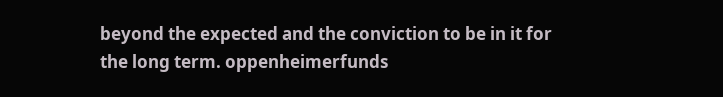beyond the expected and the conviction to be in it for the long term. oppenheimerfunds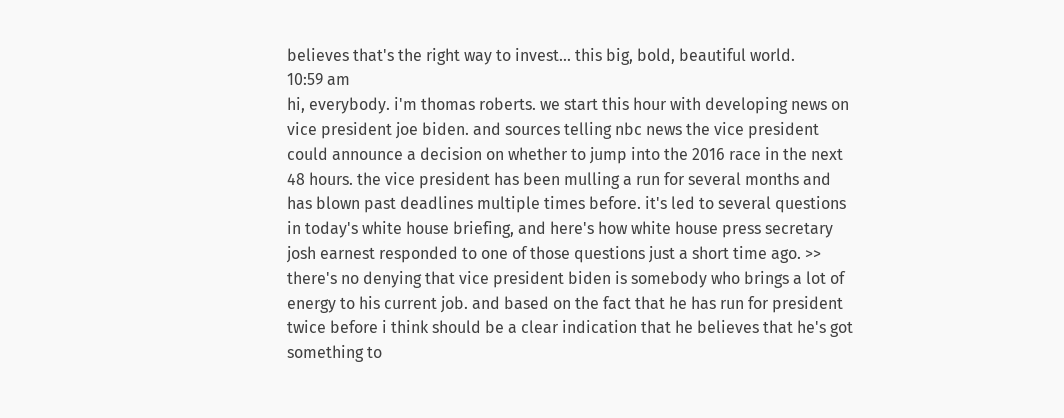believes that's the right way to invest... this big, bold, beautiful world.
10:59 am
hi, everybody. i'm thomas roberts. we start this hour with developing news on vice president joe biden. and sources telling nbc news the vice president could announce a decision on whether to jump into the 2016 race in the next 48 hours. the vice president has been mulling a run for several months and has blown past deadlines multiple times before. it's led to several questions in today's white house briefing, and here's how white house press secretary josh earnest responded to one of those questions just a short time ago. >> there's no denying that vice president biden is somebody who brings a lot of energy to his current job. and based on the fact that he has run for president twice before i think should be a clear indication that he believes that he's got something to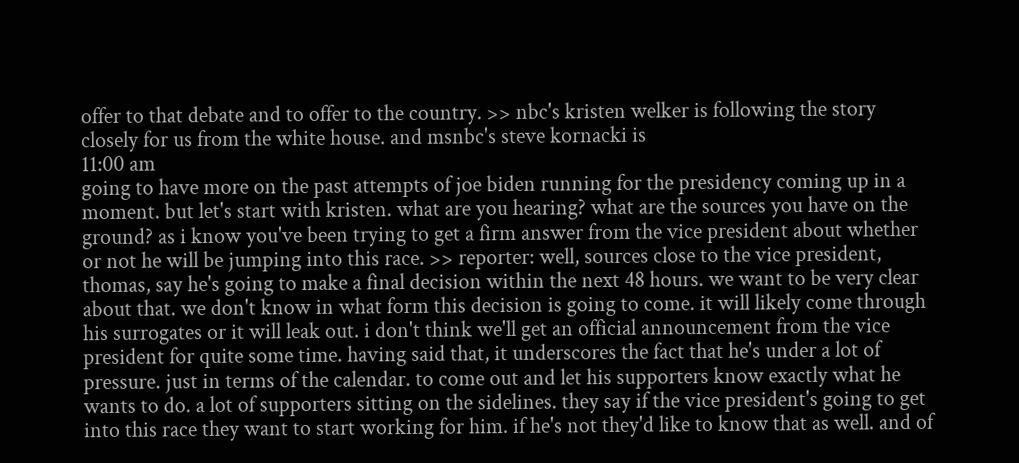offer to that debate and to offer to the country. >> nbc's kristen welker is following the story closely for us from the white house. and msnbc's steve kornacki is
11:00 am
going to have more on the past attempts of joe biden running for the presidency coming up in a moment. but let's start with kristen. what are you hearing? what are the sources you have on the ground? as i know you've been trying to get a firm answer from the vice president about whether or not he will be jumping into this race. >> reporter: well, sources close to the vice president, thomas, say he's going to make a final decision within the next 48 hours. we want to be very clear about that. we don't know in what form this decision is going to come. it will likely come through his surrogates or it will leak out. i don't think we'll get an official announcement from the vice president for quite some time. having said that, it underscores the fact that he's under a lot of pressure. just in terms of the calendar. to come out and let his supporters know exactly what he wants to do. a lot of supporters sitting on the sidelines. they say if the vice president's going to get into this race they want to start working for him. if he's not they'd like to know that as well. and of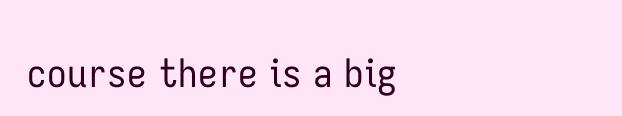course there is a big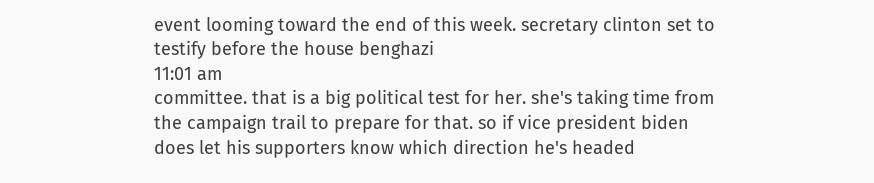event looming toward the end of this week. secretary clinton set to testify before the house benghazi
11:01 am
committee. that is a big political test for her. she's taking time from the campaign trail to prepare for that. so if vice president biden does let his supporters know which direction he's headed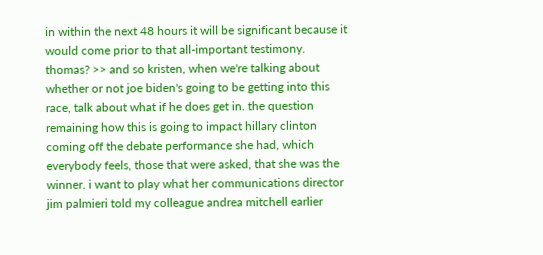in within the next 48 hours it will be significant because it would come prior to that all-important testimony. thomas? >> and so kristen, when we're talking about whether or not joe biden's going to be getting into this race, talk about what if he does get in. the question remaining how this is going to impact hillary clinton coming off the debate performance she had, which everybody feels, those that were asked, that she was the winner. i want to play what her communications director jim palmieri told my colleague andrea mitchell earlier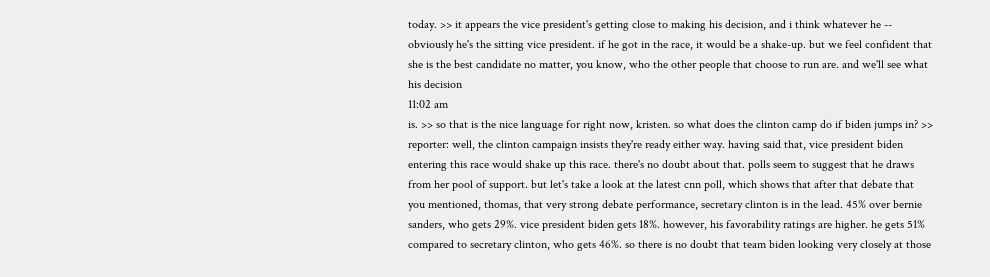today. >> it appears the vice president's getting close to making his decision, and i think whatever he -- obviously he's the sitting vice president. if he got in the race, it would be a shake-up. but we feel confident that she is the best candidate no matter, you know, who the other people that choose to run are. and we'll see what his decision
11:02 am
is. >> so that is the nice language for right now, kristen. so what does the clinton camp do if biden jumps in? >> reporter: well, the clinton campaign insists they're ready either way. having said that, vice president biden entering this race would shake up this race. there's no doubt about that. polls seem to suggest that he draws from her pool of support. but let's take a look at the latest cnn poll, which shows that after that debate that you mentioned, thomas, that very strong debate performance, secretary clinton is in the lead. 45% over bernie sanders, who gets 29%. vice president biden gets 18%. however, his favorability ratings are higher. he gets 51% compared to secretary clinton, who gets 46%. so there is no doubt that team biden looking very closely at those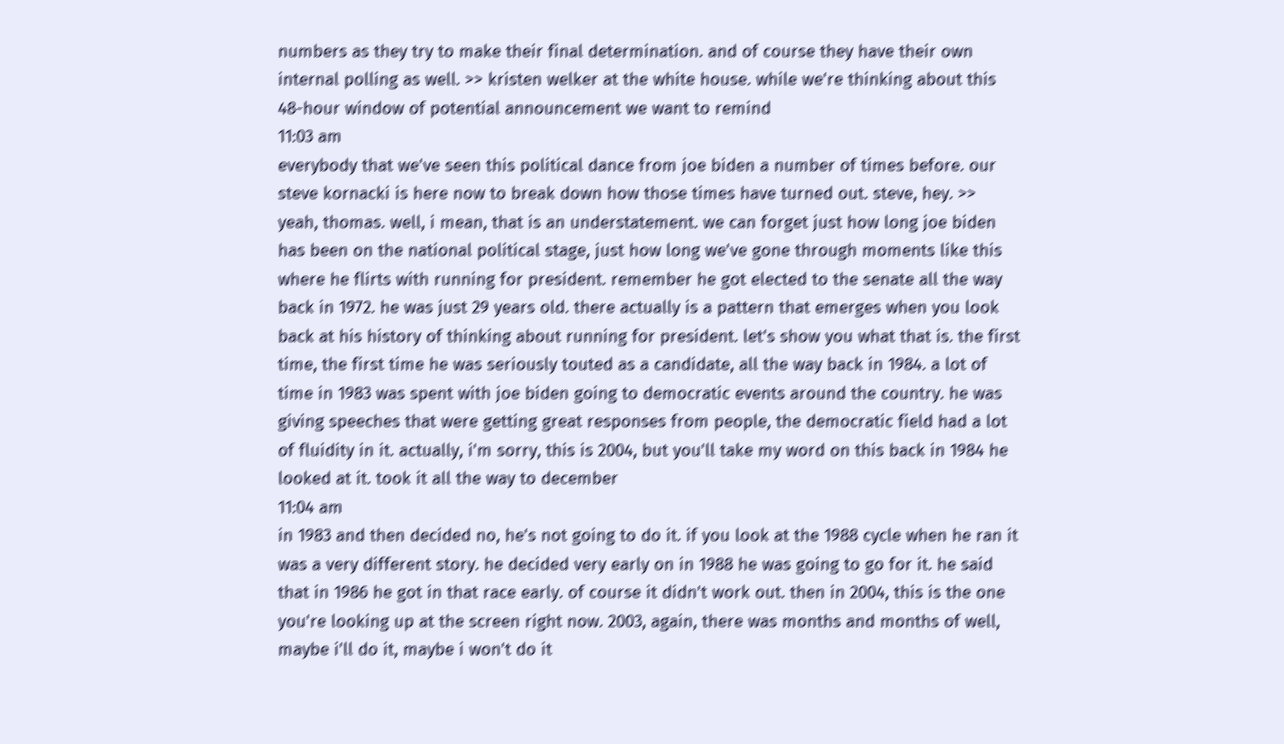numbers as they try to make their final determination. and of course they have their own internal polling as well. >> kristen welker at the white house. while we're thinking about this 48-hour window of potential announcement we want to remind
11:03 am
everybody that we've seen this political dance from joe biden a number of times before. our steve kornacki is here now to break down how those times have turned out. steve, hey. >> yeah, thomas. well, i mean, that is an understatement. we can forget just how long joe biden has been on the national political stage, just how long we've gone through moments like this where he flirts with running for president. remember he got elected to the senate all the way back in 1972. he was just 29 years old. there actually is a pattern that emerges when you look back at his history of thinking about running for president. let's show you what that is. the first time, the first time he was seriously touted as a candidate, all the way back in 1984. a lot of time in 1983 was spent with joe biden going to democratic events around the country. he was giving speeches that were getting great responses from people, the democratic field had a lot of fluidity in it. actually, i'm sorry, this is 2004, but you'll take my word on this back in 1984 he looked at it. took it all the way to december
11:04 am
in 1983 and then decided no, he's not going to do it. if you look at the 1988 cycle when he ran it was a very different story. he decided very early on in 1988 he was going to go for it. he said that in 1986 he got in that race early. of course it didn't work out. then in 2004, this is the one you're looking up at the screen right now. 2003, again, there was months and months of well, maybe i'll do it, maybe i won't do it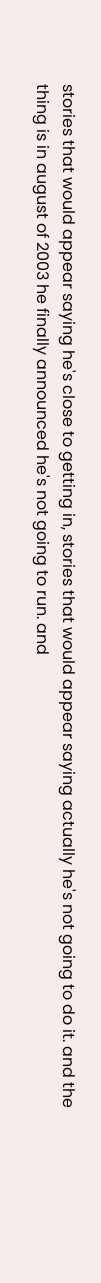stories that would appear saying he's close to getting in, stories that would appear saying actually he's not going to do it. and the thing is in august of 2003 he finally announced he's not going to run. and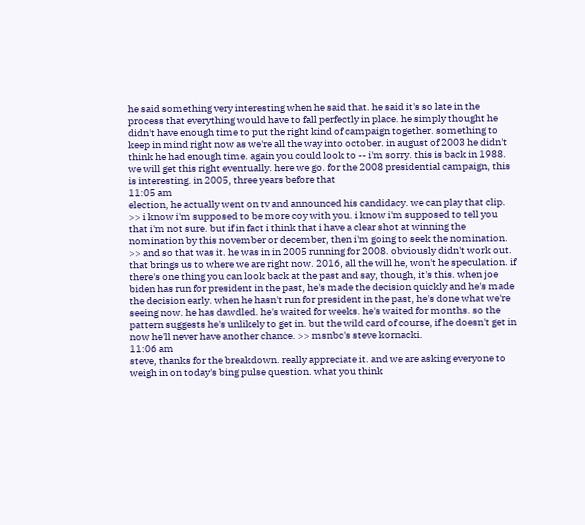he said something very interesting when he said that. he said it's so late in the process that everything would have to fall perfectly in place. he simply thought he didn't have enough time to put the right kind of campaign together. something to keep in mind right now as we're all the way into october. in august of 2003 he didn't think he had enough time. again you could look to -- i'm sorry. this is back in 1988. we will get this right eventually. here we go. for the 2008 presidential campaign, this is interesting. in 2005, three years before that
11:05 am
election, he actually went on tv and announced his candidacy. we can play that clip. >> i know i'm supposed to be more coy with you. i know i'm supposed to tell you that i'm not sure. but if in fact i think that i have a clear shot at winning the nomination by this november or december, then i'm going to seek the nomination. >> and so that was it. he was in in 2005 running for 2008. obviously didn't work out. that brings us to where we are right now. 2016, all the will he, won't he speculation. if there's one thing you can look back at the past and say, though, it's this. when joe biden has run for president in the past, he's made the decision quickly and he's made the decision early. when he hasn't run for president in the past, he's done what we're seeing now. he has dawdled. he's waited for weeks. he's waited for months. so the pattern suggests he's unlikely to get in. but the wild card of course, if he doesn't get in now he'll never have another chance. >> msnbc's steve kornacki.
11:06 am
steve, thanks for the breakdown. really appreciate it. and we are asking everyone to weigh in on today's bing pulse question. what you think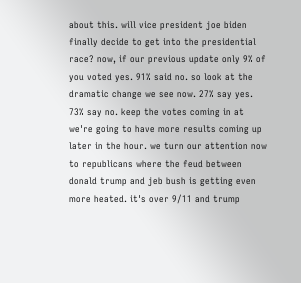about this. will vice president joe biden finally decide to get into the presidential race? now, if our previous update only 9% of you voted yes. 91% said no. so look at the dramatic change we see now. 27% say yes. 73% say no. keep the votes coming in at we're going to have more results coming up later in the hour. we turn our attention now to republicans where the feud between donald trump and jeb bush is getting even more heated. it's over 9/11 and trump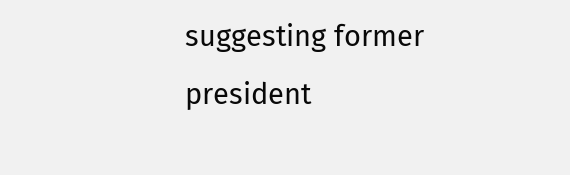suggesting former president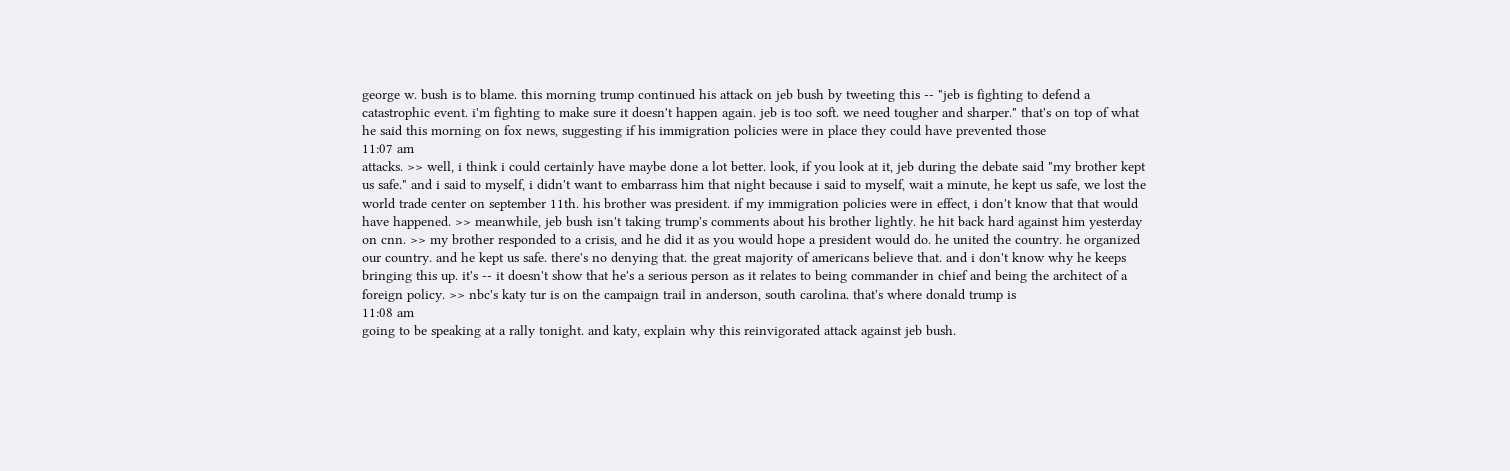george w. bush is to blame. this morning trump continued his attack on jeb bush by tweeting this -- "jeb is fighting to defend a catastrophic event. i'm fighting to make sure it doesn't happen again. jeb is too soft. we need tougher and sharper." that's on top of what he said this morning on fox news, suggesting if his immigration policies were in place they could have prevented those
11:07 am
attacks. >> well, i think i could certainly have maybe done a lot better. look, if you look at it, jeb during the debate said "my brother kept us safe." and i said to myself, i didn't want to embarrass him that night because i said to myself, wait a minute, he kept us safe, we lost the world trade center on september 11th. his brother was president. if my immigration policies were in effect, i don't know that that would have happened. >> meanwhile, jeb bush isn't taking trump's comments about his brother lightly. he hit back hard against him yesterday on cnn. >> my brother responded to a crisis, and he did it as you would hope a president would do. he united the country. he organized our country. and he kept us safe. there's no denying that. the great majority of americans believe that. and i don't know why he keeps bringing this up. it's -- it doesn't show that he's a serious person as it relates to being commander in chief and being the architect of a foreign policy. >> nbc's katy tur is on the campaign trail in anderson, south carolina. that's where donald trump is
11:08 am
going to be speaking at a rally tonight. and katy, explain why this reinvigorated attack against jeb bush.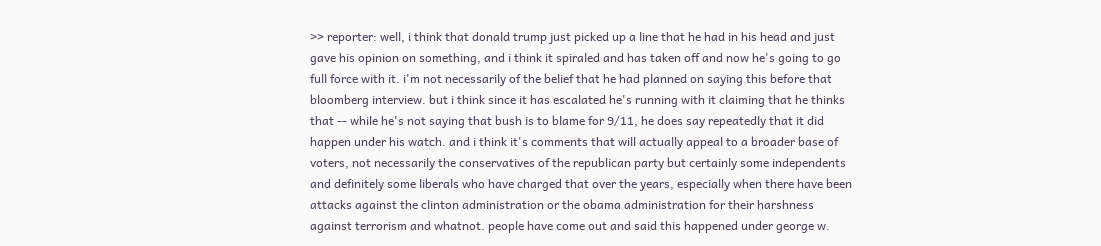>> reporter: well, i think that donald trump just picked up a line that he had in his head and just gave his opinion on something, and i think it spiraled and has taken off and now he's going to go full force with it. i'm not necessarily of the belief that he had planned on saying this before that bloomberg interview. but i think since it has escalated he's running with it claiming that he thinks that -- while he's not saying that bush is to blame for 9/11, he does say repeatedly that it did happen under his watch. and i think it's comments that will actually appeal to a broader base of voters, not necessarily the conservatives of the republican party but certainly some independents and definitely some liberals who have charged that over the years, especially when there have been attacks against the clinton administration or the obama administration for their harshness against terrorism and whatnot. people have come out and said this happened under george w.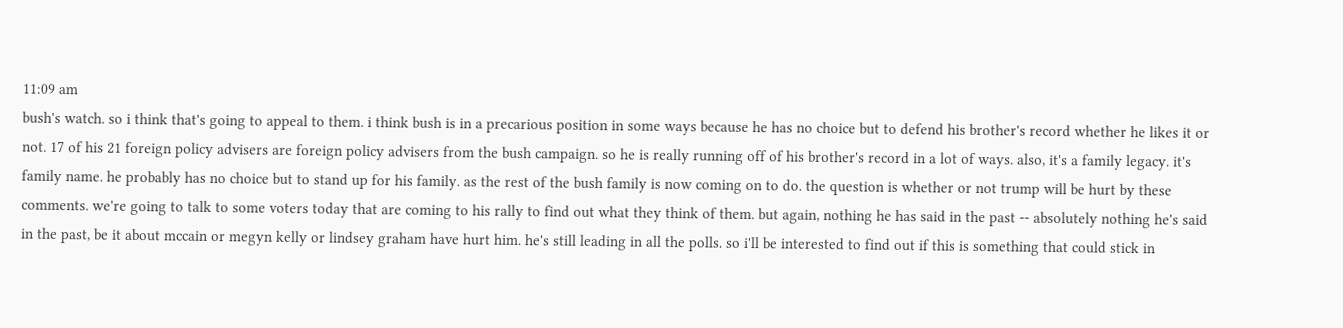11:09 am
bush's watch. so i think that's going to appeal to them. i think bush is in a precarious position in some ways because he has no choice but to defend his brother's record whether he likes it or not. 17 of his 21 foreign policy advisers are foreign policy advisers from the bush campaign. so he is really running off of his brother's record in a lot of ways. also, it's a family legacy. it's family name. he probably has no choice but to stand up for his family. as the rest of the bush family is now coming on to do. the question is whether or not trump will be hurt by these comments. we're going to talk to some voters today that are coming to his rally to find out what they think of them. but again, nothing he has said in the past -- absolutely nothing he's said in the past, be it about mccain or megyn kelly or lindsey graham have hurt him. he's still leading in all the polls. so i'll be interested to find out if this is something that could stick in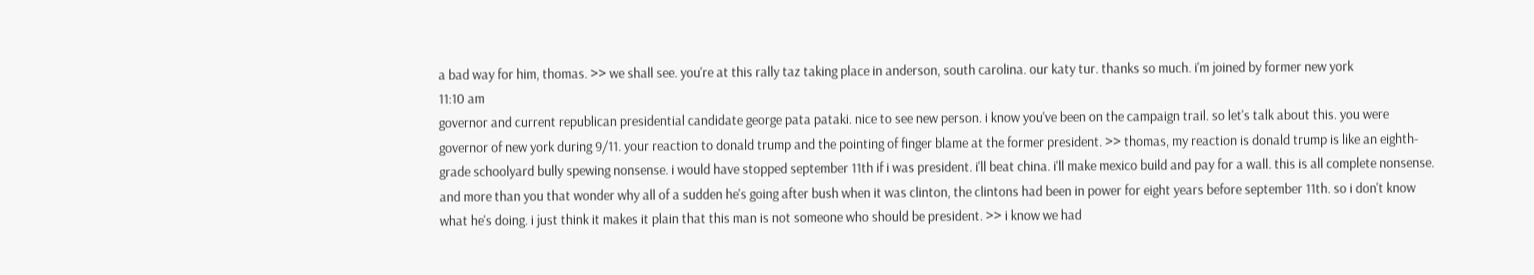a bad way for him, thomas. >> we shall see. you're at this rally taz taking place in anderson, south carolina. our katy tur. thanks so much. i'm joined by former new york
11:10 am
governor and current republican presidential candidate george pata pataki. nice to see new person. i know you've been on the campaign trail. so let's talk about this. you were governor of new york during 9/11. your reaction to donald trump and the pointing of finger blame at the former president. >> thomas, my reaction is donald trump is like an eighth-grade schoolyard bully spewing nonsense. i would have stopped september 11th if i was president. i'll beat china. i'll make mexico build and pay for a wall. this is all complete nonsense. and more than you that wonder why all of a sudden he's going after bush when it was clinton, the clintons had been in power for eight years before september 11th. so i don't know what he's doing. i just think it makes it plain that this man is not someone who should be president. >> i know we had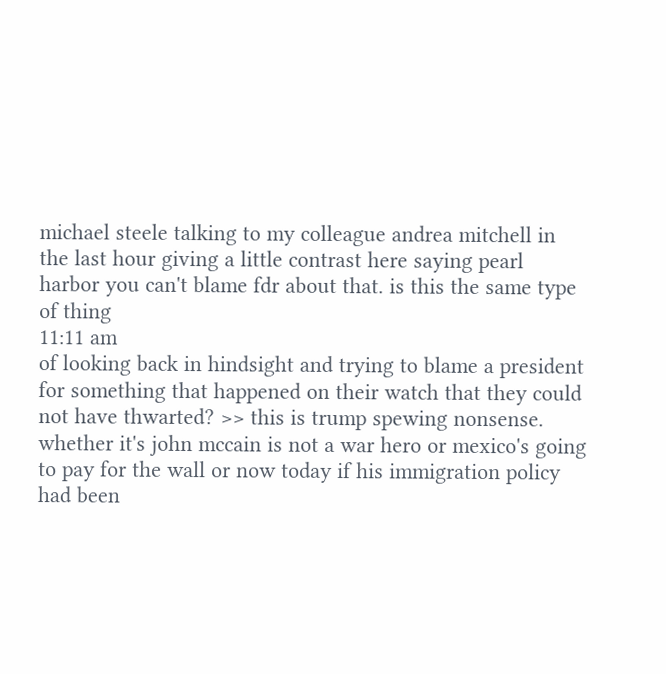michael steele talking to my colleague andrea mitchell in the last hour giving a little contrast here saying pearl harbor you can't blame fdr about that. is this the same type of thing
11:11 am
of looking back in hindsight and trying to blame a president for something that happened on their watch that they could not have thwarted? >> this is trump spewing nonsense. whether it's john mccain is not a war hero or mexico's going to pay for the wall or now today if his immigration policy had been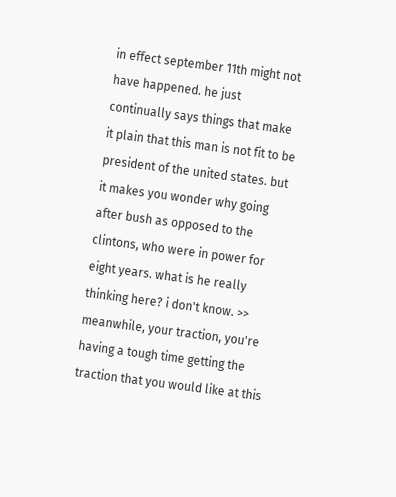in effect september 11th might not have happened. he just continually says things that make it plain that this man is not fit to be president of the united states. but it makes you wonder why going after bush as opposed to the clintons, who were in power for eight years. what is he really thinking here? i don't know. >> meanwhile, your traction, you're having a tough time getting the traction that you would like at this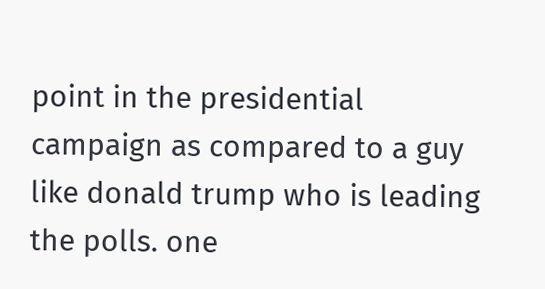point in the presidential campaign as compared to a guy like donald trump who is leading the polls. one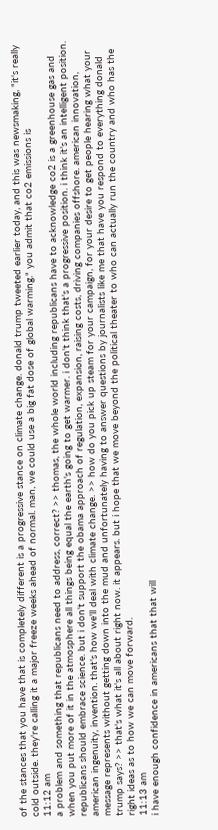of the stances that you have that is completely different is a progressive stance on climate change. donald trump tweeted earlier today, and this was newsmaking, "it's really cold outside. they're calling it a major freeze weeks ahead of normal. man, we could use a big fat dose of global warming." you admit that co2 emissions is
11:12 am
a problem and something that republicans need to address, correct? >> thomas, the whole world including republicans have to acknowledge co2 is a greenhouse gas and when you put more of it in the atmosphere all things being equal the earth's going to get warmer. i don't think that's a progressive position. i think it's an intelligent position. republicans should embrace science. but i don't support the obama approach of regulation, expansion, raising costs, driving companies offshore. american innovation, american ingenuity, invention. that's how we'll deal with climate change. >> how do you pick up steam for your campaign, for your desire to get people hearing what your message represents without getting down into the mud and unfortunately having to answer questions by journalists like me that have you respond to everything donald trump says? >> that's what it's all about right now. it appears. but i hope that we move beyond the political theater to who can actually run the country and who has the right ideas as to how we can move forward.
11:13 am
i have enough confidence in americans that that will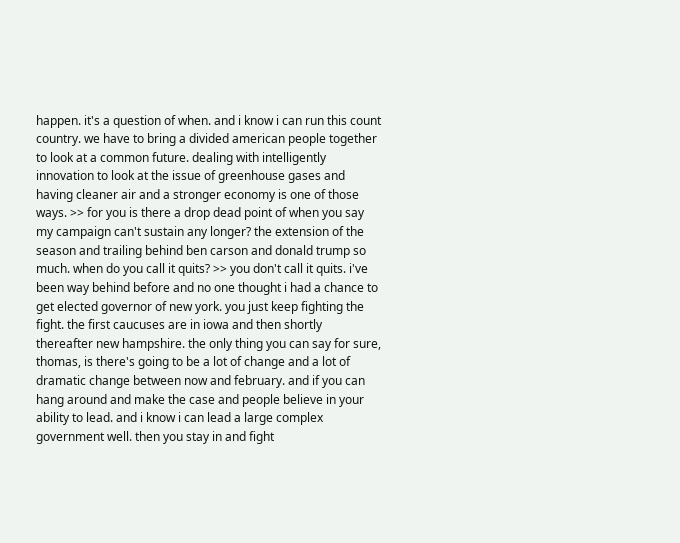happen. it's a question of when. and i know i can run this count country. we have to bring a divided american people together to look at a common future. dealing with intelligently innovation to look at the issue of greenhouse gases and having cleaner air and a stronger economy is one of those ways. >> for you is there a drop dead point of when you say my campaign can't sustain any longer? the extension of the season and trailing behind ben carson and donald trump so much. when do you call it quits? >> you don't call it quits. i've been way behind before and no one thought i had a chance to get elected governor of new york. you just keep fighting the fight. the first caucuses are in iowa and then shortly thereafter new hampshire. the only thing you can say for sure, thomas, is there's going to be a lot of change and a lot of dramatic change between now and february. and if you can hang around and make the case and people believe in your ability to lead. and i know i can lead a large complex government well. then you stay in and fight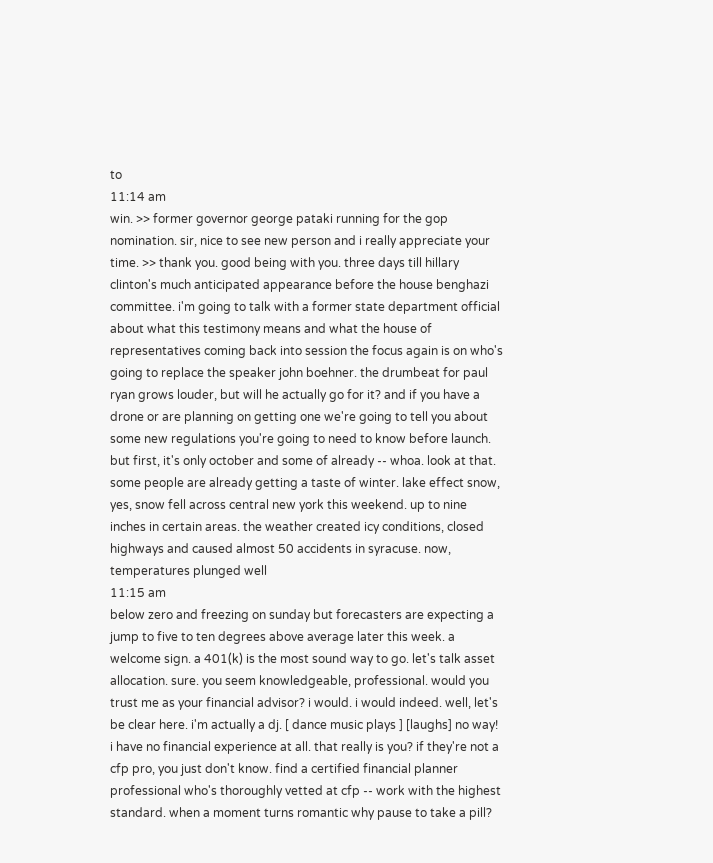to
11:14 am
win. >> former governor george pataki running for the gop nomination. sir, nice to see new person and i really appreciate your time. >> thank you. good being with you. three days till hillary clinton's much anticipated appearance before the house benghazi committee. i'm going to talk with a former state department official about what this testimony means and what the house of representatives coming back into session the focus again is on who's going to replace the speaker john boehner. the drumbeat for paul ryan grows louder, but will he actually go for it? and if you have a drone or are planning on getting one we're going to tell you about some new regulations you're going to need to know before launch. but first, it's only october and some of already -- whoa. look at that. some people are already getting a taste of winter. lake effect snow, yes, snow fell across central new york this weekend. up to nine inches in certain areas. the weather created icy conditions, closed highways and caused almost 50 accidents in syracuse. now, temperatures plunged well
11:15 am
below zero and freezing on sunday but forecasters are expecting a jump to five to ten degrees above average later this week. a welcome sign. a 401(k) is the most sound way to go. let's talk asset allocation. sure. you seem knowledgeable, professional. would you trust me as your financial advisor? i would. i would indeed. well, let's be clear here. i'm actually a dj. [ dance music plays ] [laughs] no way! i have no financial experience at all. that really is you? if they're not a cfp pro, you just don't know. find a certified financial planner professional who's thoroughly vetted at cfp -- work with the highest standard. when a moment turns romantic why pause to take a pill?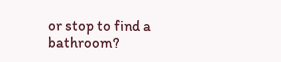or stop to find a bathroom?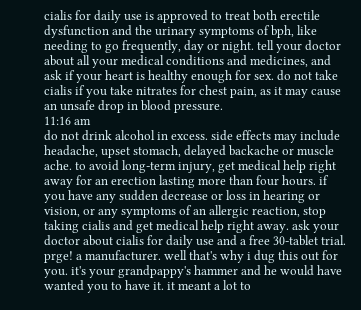cialis for daily use is approved to treat both erectile dysfunction and the urinary symptoms of bph, like needing to go frequently, day or night. tell your doctor about all your medical conditions and medicines, and ask if your heart is healthy enough for sex. do not take cialis if you take nitrates for chest pain, as it may cause an unsafe drop in blood pressure.
11:16 am
do not drink alcohol in excess. side effects may include headache, upset stomach, delayed backache or muscle ache. to avoid long-term injury, get medical help right away for an erection lasting more than four hours. if you have any sudden decrease or loss in hearing or vision, or any symptoms of an allergic reaction, stop taking cialis and get medical help right away. ask your doctor about cialis for daily use and a free 30-tablet trial. prge! a manufacturer. well that's why i dug this out for you. it's your grandpappy's hammer and he would have wanted you to have it. it meant a lot to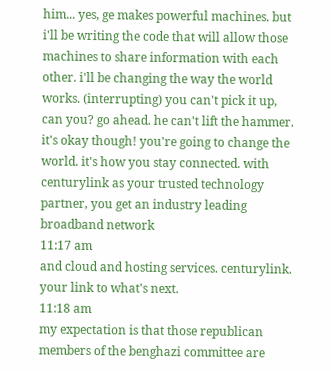him... yes, ge makes powerful machines. but i'll be writing the code that will allow those machines to share information with each other. i'll be changing the way the world works. (interrupting) you can't pick it up, can you? go ahead. he can't lift the hammer. it's okay though! you're going to change the world. it's how you stay connected. with centurylink as your trusted technology partner, you get an industry leading broadband network
11:17 am
and cloud and hosting services. centurylink. your link to what's next.
11:18 am
my expectation is that those republican members of the benghazi committee are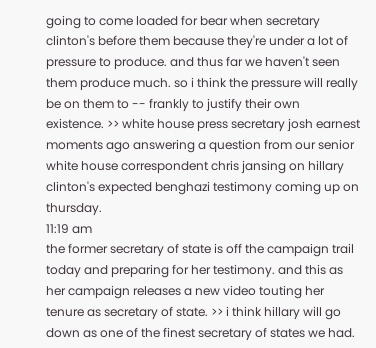going to come loaded for bear when secretary clinton's before them because they're under a lot of pressure to produce. and thus far we haven't seen them produce much. so i think the pressure will really be on them to -- frankly to justify their own existence. >> white house press secretary josh earnest moments ago answering a question from our senior white house correspondent chris jansing on hillary clinton's expected benghazi testimony coming up on thursday.
11:19 am
the former secretary of state is off the campaign trail today and preparing for her testimony. and this as her campaign releases a new video touting her tenure as secretary of state. >> i think hillary will go down as one of the finest secretary of states we had.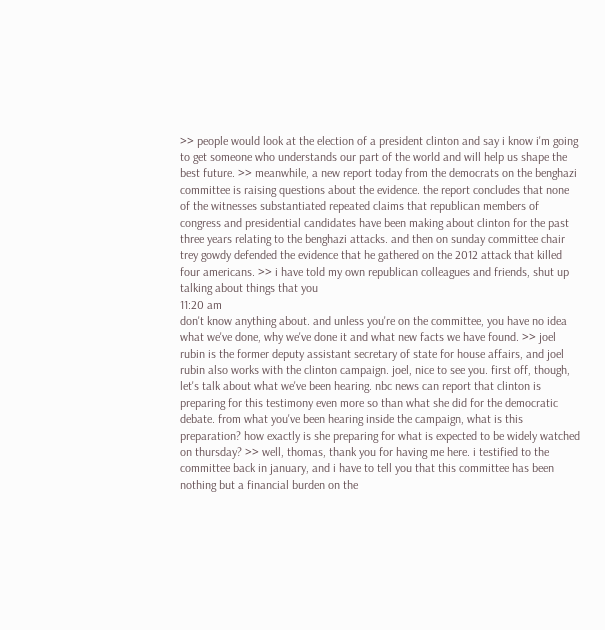>> people would look at the election of a president clinton and say i know i'm going to get someone who understands our part of the world and will help us shape the best future. >> meanwhile, a new report today from the democrats on the benghazi committee is raising questions about the evidence. the report concludes that none of the witnesses substantiated repeated claims that republican members of congress and presidential candidates have been making about clinton for the past three years relating to the benghazi attacks. and then on sunday committee chair trey gowdy defended the evidence that he gathered on the 2012 attack that killed four americans. >> i have told my own republican colleagues and friends, shut up talking about things that you
11:20 am
don't know anything about. and unless you're on the committee, you have no idea what we've done, why we've done it and what new facts we have found. >> joel rubin is the former deputy assistant secretary of state for house affairs, and joel rubin also works with the clinton campaign. joel, nice to see you. first off, though, let's talk about what we've been hearing. nbc news can report that clinton is preparing for this testimony even more so than what she did for the democratic debate. from what you've been hearing inside the campaign, what is this preparation? how exactly is she preparing for what is expected to be widely watched on thursday? >> well, thomas, thank you for having me here. i testified to the committee back in january, and i have to tell you that this committee has been nothing but a financial burden on the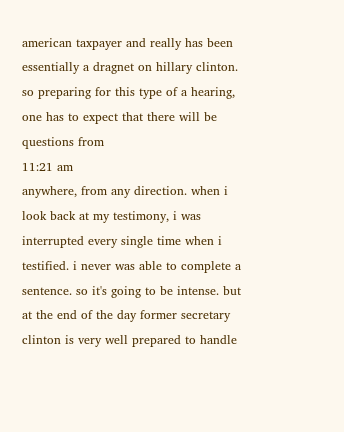american taxpayer and really has been essentially a dragnet on hillary clinton. so preparing for this type of a hearing, one has to expect that there will be questions from
11:21 am
anywhere, from any direction. when i look back at my testimony, i was interrupted every single time when i testified. i never was able to complete a sentence. so it's going to be intense. but at the end of the day former secretary clinton is very well prepared to handle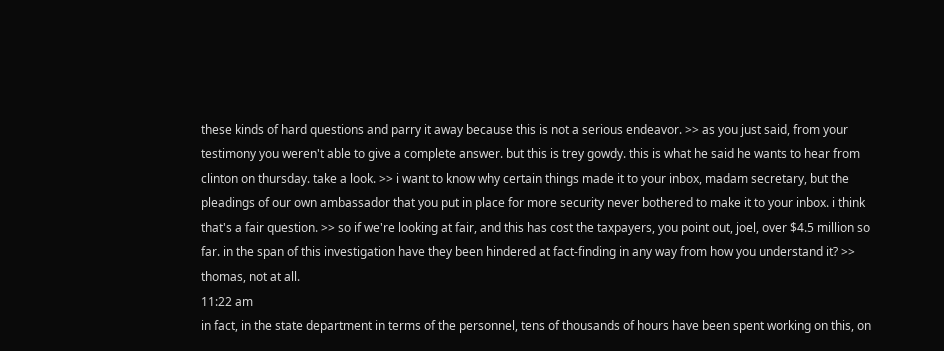these kinds of hard questions and parry it away because this is not a serious endeavor. >> as you just said, from your testimony you weren't able to give a complete answer. but this is trey gowdy. this is what he said he wants to hear from clinton on thursday. take a look. >> i want to know why certain things made it to your inbox, madam secretary, but the pleadings of our own ambassador that you put in place for more security never bothered to make it to your inbox. i think that's a fair question. >> so if we're looking at fair, and this has cost the taxpayers, you point out, joel, over $4.5 million so far. in the span of this investigation have they been hindered at fact-finding in any way from how you understand it? >> thomas, not at all.
11:22 am
in fact, in the state department in terms of the personnel, tens of thousands of hours have been spent working on this, on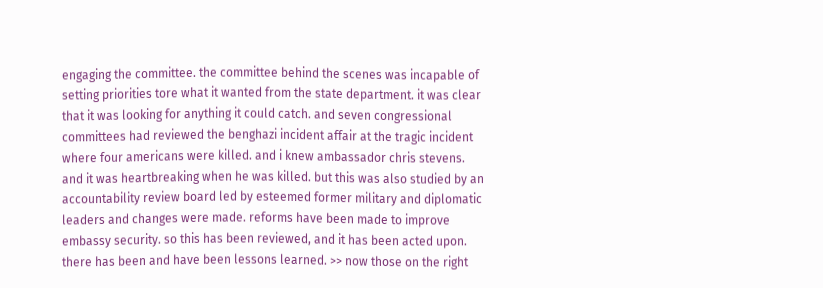engaging the committee. the committee behind the scenes was incapable of setting priorities tore what it wanted from the state department. it was clear that it was looking for anything it could catch. and seven congressional committees had reviewed the benghazi incident affair at the tragic incident where four americans were killed. and i knew ambassador chris stevens. and it was heartbreaking when he was killed. but this was also studied by an accountability review board led by esteemed former military and diplomatic leaders and changes were made. reforms have been made to improve embassy security. so this has been reviewed, and it has been acted upon. there has been and have been lessons learned. >> now those on the right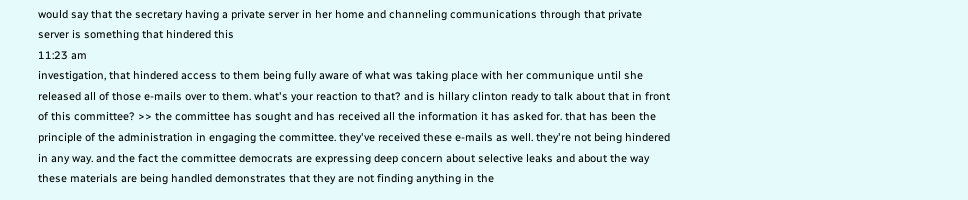would say that the secretary having a private server in her home and channeling communications through that private server is something that hindered this
11:23 am
investigation, that hindered access to them being fully aware of what was taking place with her communique until she released all of those e-mails over to them. what's your reaction to that? and is hillary clinton ready to talk about that in front of this committee? >> the committee has sought and has received all the information it has asked for. that has been the principle of the administration in engaging the committee. they've received these e-mails as well. they're not being hindered in any way. and the fact the committee democrats are expressing deep concern about selective leaks and about the way these materials are being handled demonstrates that they are not finding anything in the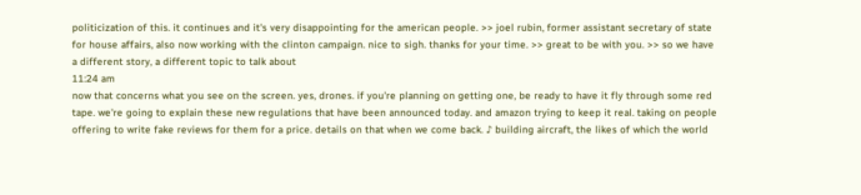politicization of this. it continues and it's very disappointing for the american people. >> joel rubin, former assistant secretary of state for house affairs, also now working with the clinton campaign. nice to sigh. thanks for your time. >> great to be with you. >> so we have a different story, a different topic to talk about
11:24 am
now that concerns what you see on the screen. yes, drones. if you're planning on getting one, be ready to have it fly through some red tape. we're going to explain these new regulations that have been announced today. and amazon trying to keep it real. taking on people offering to write fake reviews for them for a price. details on that when we come back. ♪ building aircraft, the likes of which the world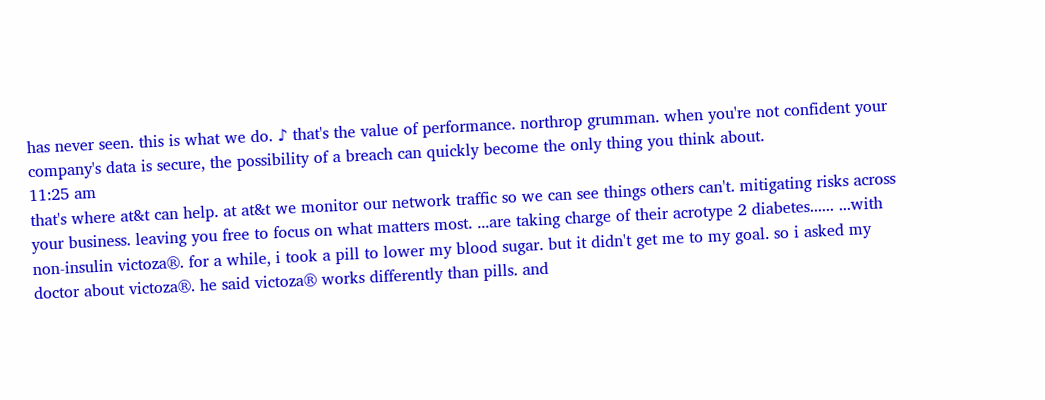has never seen. this is what we do. ♪ that's the value of performance. northrop grumman. when you're not confident your company's data is secure, the possibility of a breach can quickly become the only thing you think about.
11:25 am
that's where at&t can help. at at&t we monitor our network traffic so we can see things others can't. mitigating risks across your business. leaving you free to focus on what matters most. ...are taking charge of their acrotype 2 diabetes...... ...with non-insulin victoza®. for a while, i took a pill to lower my blood sugar. but it didn't get me to my goal. so i asked my doctor about victoza®. he said victoza® works differently than pills. and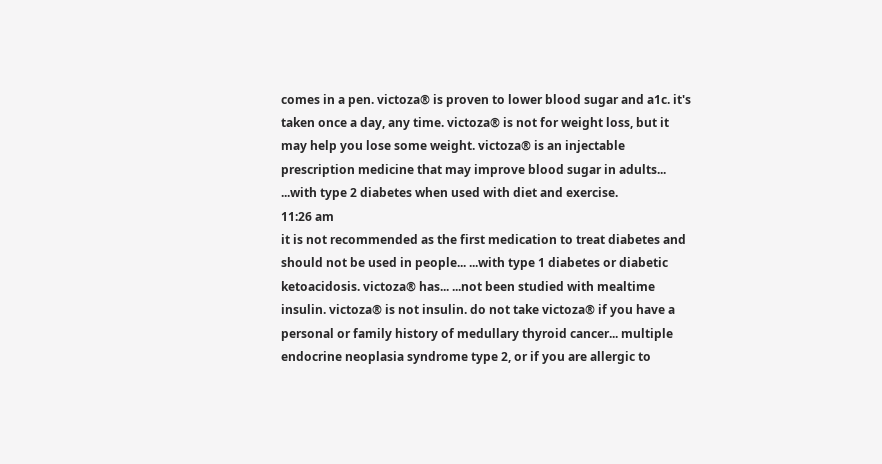comes in a pen. victoza® is proven to lower blood sugar and a1c. it's taken once a day, any time. victoza® is not for weight loss, but it may help you lose some weight. victoza® is an injectable prescription medicine that may improve blood sugar in adults... ...with type 2 diabetes when used with diet and exercise.
11:26 am
it is not recommended as the first medication to treat diabetes and should not be used in people... ...with type 1 diabetes or diabetic ketoacidosis. victoza® has... ...not been studied with mealtime insulin. victoza® is not insulin. do not take victoza® if you have a personal or family history of medullary thyroid cancer... multiple endocrine neoplasia syndrome type 2, or if you are allergic to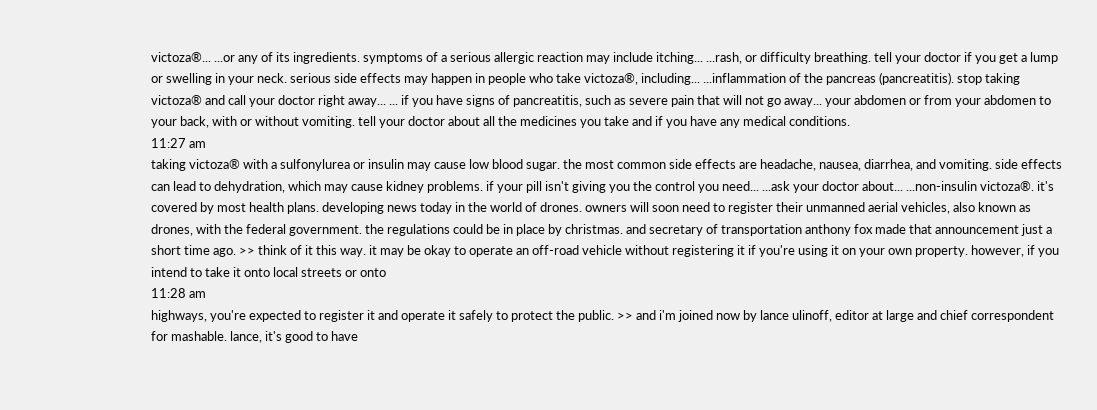victoza®... ...or any of its ingredients. symptoms of a serious allergic reaction may include itching... ...rash, or difficulty breathing. tell your doctor if you get a lump or swelling in your neck. serious side effects may happen in people who take victoza®, including... ...inflammation of the pancreas (pancreatitis). stop taking victoza® and call your doctor right away... ... if you have signs of pancreatitis, such as severe pain that will not go away... your abdomen or from your abdomen to your back, with or without vomiting. tell your doctor about all the medicines you take and if you have any medical conditions.
11:27 am
taking victoza® with a sulfonylurea or insulin may cause low blood sugar. the most common side effects are headache, nausea, diarrhea, and vomiting. side effects can lead to dehydration, which may cause kidney problems. if your pill isn't giving you the control you need... ...ask your doctor about... ...non-insulin victoza®. it's covered by most health plans. developing news today in the world of drones. owners will soon need to register their unmanned aerial vehicles, also known as drones, with the federal government. the regulations could be in place by christmas. and secretary of transportation anthony fox made that announcement just a short time ago. >> think of it this way. it may be okay to operate an off-road vehicle without registering it if you're using it on your own property. however, if you intend to take it onto local streets or onto
11:28 am
highways, you're expected to register it and operate it safely to protect the public. >> and i'm joined now by lance ulinoff, editor at large and chief correspondent for mashable. lance, it's good to have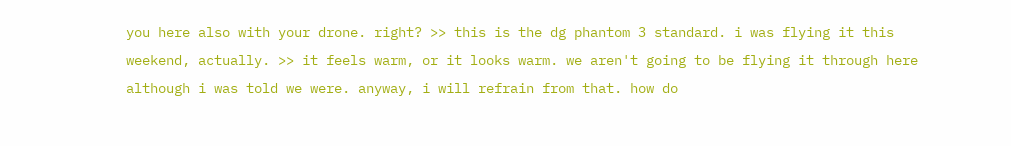you here also with your drone. right? >> this is the dg phantom 3 standard. i was flying it this weekend, actually. >> it feels warm, or it looks warm. we aren't going to be flying it through here although i was told we were. anyway, i will refrain from that. how do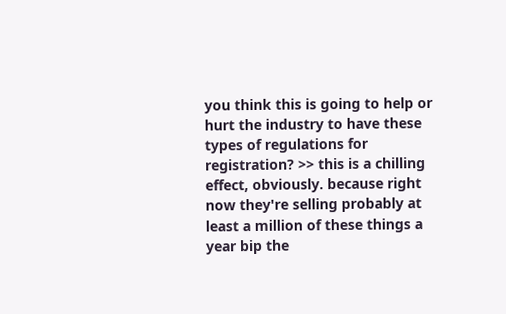you think this is going to help or hurt the industry to have these types of regulations for registration? >> this is a chilling effect, obviously. because right now they're selling probably at least a million of these things a year bip the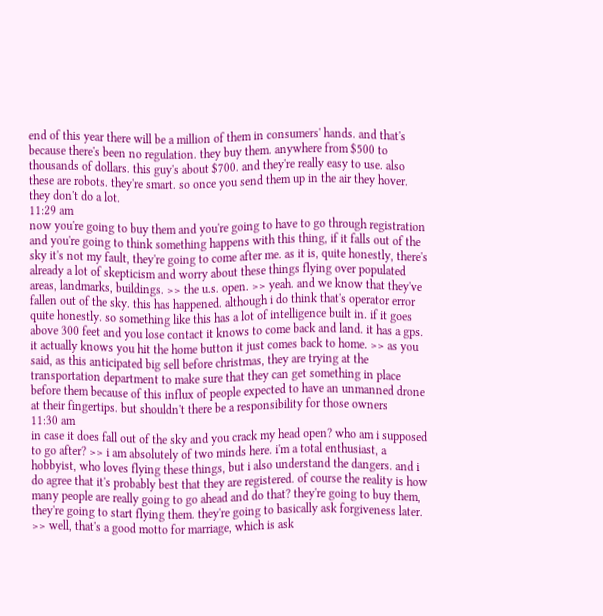end of this year there will be a million of them in consumers' hands. and that's because there's been no regulation. they buy them. anywhere from $500 to thousands of dollars. this guy's about $700. and they're really easy to use. also these are robots. they're smart. so once you send them up in the air they hover. they don't do a lot.
11:29 am
now you're going to buy them and you're going to have to go through registration and you're going to think something happens with this thing, if it falls out of the sky it's not my fault, they're going to come after me. as it is, quite honestly, there's already a lot of skepticism and worry about these things flying over populated areas, landmarks, buildings. >> the u.s. open. >> yeah. and we know that they've fallen out of the sky. this has happened. although i do think that's operator error quite honestly. so something like this has a lot of intelligence built in. if it goes above 300 feet and you lose contact it knows to come back and land. it has a gps. it actually knows you hit the home button it just comes back to home. >> as you said, as this anticipated big sell before christmas, they are trying at the transportation department to make sure that they can get something in place before them because of this influx of people expected to have an unmanned drone at their fingertips. but shouldn't there be a responsibility for those owners
11:30 am
in case it does fall out of the sky and you crack my head open? who am i supposed to go after? >> i am absolutely of two minds here. i'm a total enthusiast, a hobbyist, who loves flying these things, but i also understand the dangers. and i do agree that it's probably best that they are registered. of course the reality is how many people are really going to go ahead and do that? they're going to buy them, they're going to start flying them. they're going to basically ask forgiveness later. >> well, that's a good motto for marriage, which is ask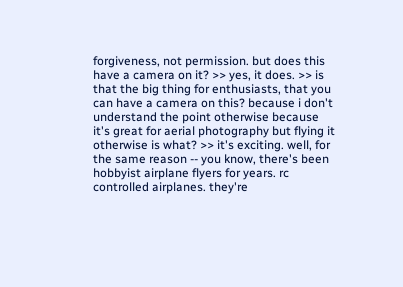forgiveness, not permission. but does this have a camera on it? >> yes, it does. >> is that the big thing for enthusiasts, that you can have a camera on this? because i don't understand the point otherwise because it's great for aerial photography but flying it otherwise is what? >> it's exciting. well, for the same reason -- you know, there's been hobbyist airplane flyers for years. rc controlled airplanes. they're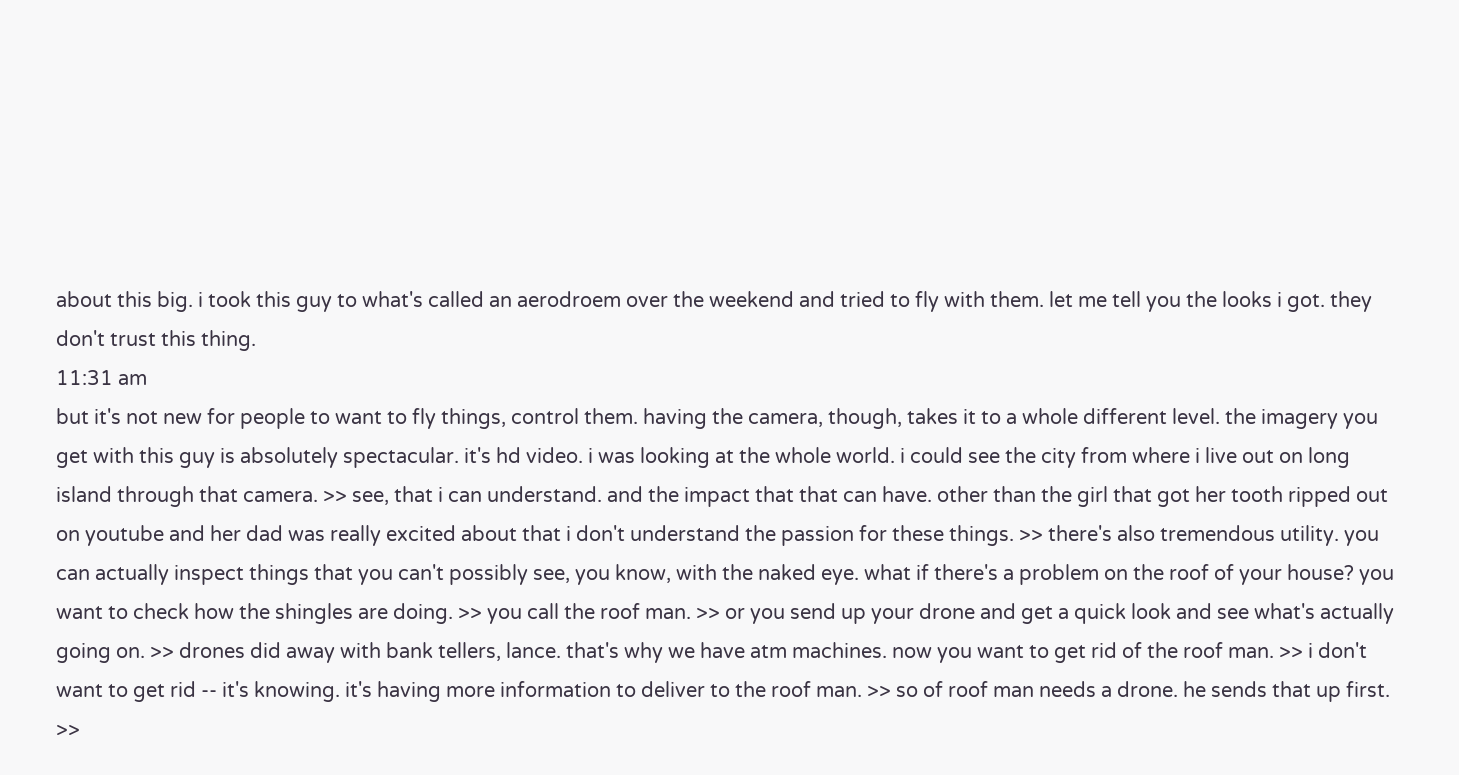about this big. i took this guy to what's called an aerodroem over the weekend and tried to fly with them. let me tell you the looks i got. they don't trust this thing.
11:31 am
but it's not new for people to want to fly things, control them. having the camera, though, takes it to a whole different level. the imagery you get with this guy is absolutely spectacular. it's hd video. i was looking at the whole world. i could see the city from where i live out on long island through that camera. >> see, that i can understand. and the impact that that can have. other than the girl that got her tooth ripped out on youtube and her dad was really excited about that i don't understand the passion for these things. >> there's also tremendous utility. you can actually inspect things that you can't possibly see, you know, with the naked eye. what if there's a problem on the roof of your house? you want to check how the shingles are doing. >> you call the roof man. >> or you send up your drone and get a quick look and see what's actually going on. >> drones did away with bank tellers, lance. that's why we have atm machines. now you want to get rid of the roof man. >> i don't want to get rid -- it's knowing. it's having more information to deliver to the roof man. >> so of roof man needs a drone. he sends that up first. >>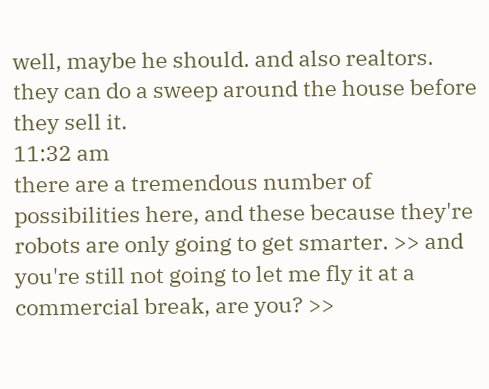well, maybe he should. and also realtors. they can do a sweep around the house before they sell it.
11:32 am
there are a tremendous number of possibilities here, and these because they're robots are only going to get smarter. >> and you're still not going to let me fly it at a commercial break, are you? >>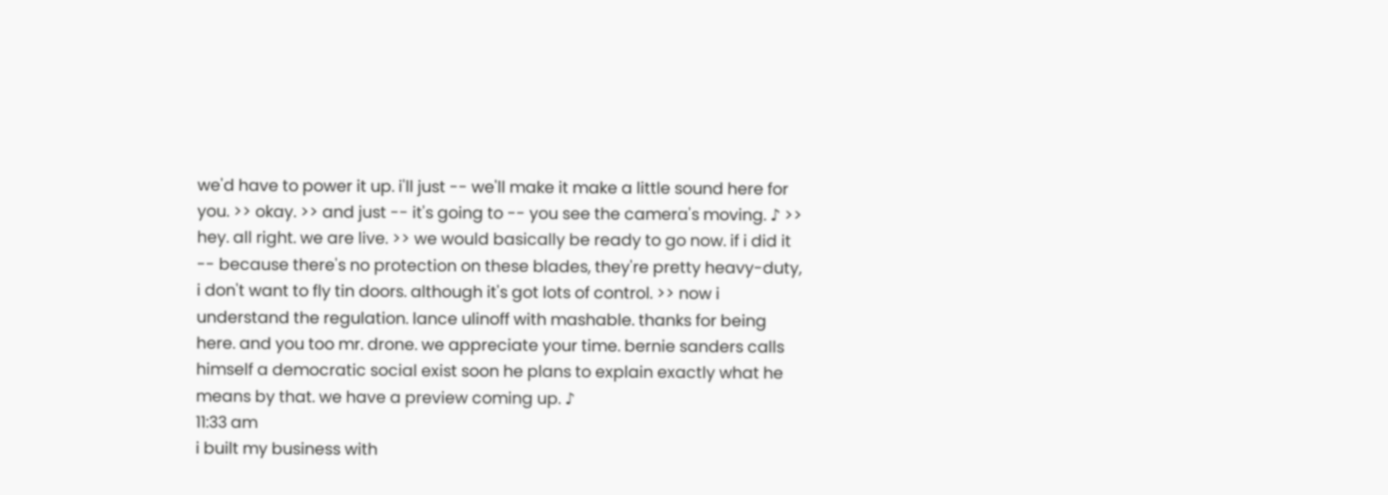we'd have to power it up. i'll just -- we'll make it make a little sound here for you. >> okay. >> and just -- it's going to -- you see the camera's moving. ♪ >> hey. all right. we are live. >> we would basically be ready to go now. if i did it -- because there's no protection on these blades, they're pretty heavy-duty, i don't want to fly tin doors. although it's got lots of control. >> now i understand the regulation. lance ulinoff with mashable. thanks for being here. and you too mr. drone. we appreciate your time. bernie sanders calls himself a democratic social exist soon he plans to explain exactly what he means by that. we have a preview coming up. ♪
11:33 am
i built my business with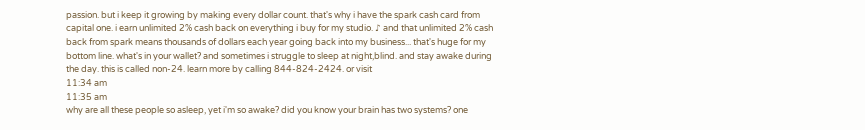passion. but i keep it growing by making every dollar count. that's why i have the spark cash card from capital one. i earn unlimited 2% cash back on everything i buy for my studio. ♪ and that unlimited 2% cash back from spark means thousands of dollars each year going back into my business... that's huge for my bottom line. what's in your wallet? and sometimes i struggle to sleep at night,blind. and stay awake during the day. this is called non-24. learn more by calling 844-824-2424. or visit
11:34 am
11:35 am
why are all these people so asleep, yet i'm so awake? did you know your brain has two systems? one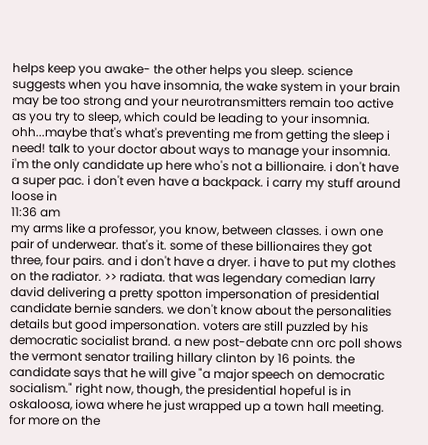helps keep you awake- the other helps you sleep. science suggests when you have insomnia, the wake system in your brain may be too strong and your neurotransmitters remain too active as you try to sleep, which could be leading to your insomnia. ohh...maybe that's what's preventing me from getting the sleep i need! talk to your doctor about ways to manage your insomnia. i'm the only candidate up here who's not a billionaire. i don't have a super pac. i don't even have a backpack. i carry my stuff around loose in
11:36 am
my arms like a professor, you know, between classes. i own one pair of underwear. that's it. some of these billionaires they got three, four pairs. and i don't have a dryer. i have to put my clothes on the radiator. >> radiata. that was legendary comedian larry david delivering a pretty spotton impersonation of presidential candidate bernie sanders. we don't know about the personalities details but good impersonation. voters are still puzzled by his democratic socialist brand. a new post-debate cnn orc poll shows the vermont senator trailing hillary clinton by 16 points. the candidate says that he will give "a major speech on democratic socialism." right now, though, the presidential hopeful is in oskaloosa, iowa where he just wrapped up a town hall meeting. for more on the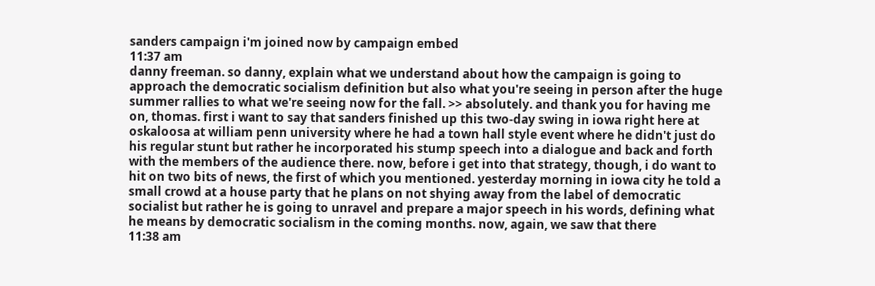sanders campaign i'm joined now by campaign embed
11:37 am
danny freeman. so danny, explain what we understand about how the campaign is going to approach the democratic socialism definition but also what you're seeing in person after the huge summer rallies to what we're seeing now for the fall. >> absolutely. and thank you for having me on, thomas. first i want to say that sanders finished up this two-day swing in iowa right here at oskaloosa at william penn university where he had a town hall style event where he didn't just do his regular stunt but rather he incorporated his stump speech into a dialogue and back and forth with the members of the audience there. now, before i get into that strategy, though, i do want to hit on two bits of news, the first of which you mentioned. yesterday morning in iowa city he told a small crowd at a house party that he plans on not shying away from the label of democratic socialist but rather he is going to unravel and prepare a major speech in his words, defining what he means by democratic socialism in the coming months. now, again, we saw that there
11:38 am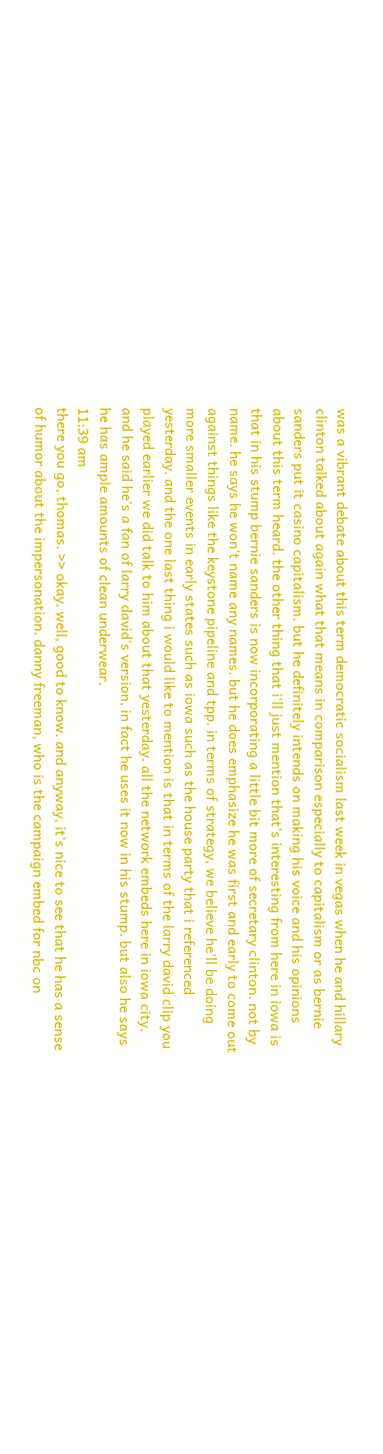was a vibrant debate about this term democratic socialism last week in vegas when he and hillary clinton talked about again what that means in comparison especially to capitalism or as bernie sanders put it casino capitalism. but he definitely intends on making his voice and his opinions about this term heard. the other thing that i'll just mention that's interesting from here in iowa is that in his stump bernie sanders is now incorporating a little bit more of secretary clinton. not by name. he says he won't name any names. but he does emphasize he was first and early to come out against things like the keystone pipeline and tpp. in terms of strategy, we believe he'll be doing more smaller events in early states such as iowa such as the house party that i referenced yesterday. and the one last thing i would like to mention is that in terms of the larry david clip you played earlier we did talk to him about that yesterday. all the network embeds here in iowa city. and he said he's a fan of larry david's version, in fact he uses it now in his stump. but also he says he has ample amounts of clean underwear.
11:39 am
there you go, thomas. >> okay. well, good to know. and anyway, it's nice to see that he has a sense of humor about the impersonation. danny freeman, who is the campaign embed for nbc on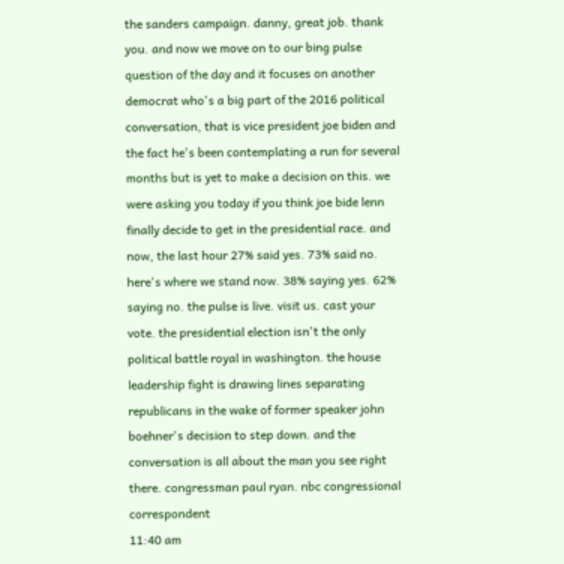the sanders campaign. danny, great job. thank you. and now we move on to our bing pulse question of the day and it focuses on another democrat who's a big part of the 2016 political conversation, that is vice president joe biden and the fact he's been contemplating a run for several months but is yet to make a decision on this. we were asking you today if you think joe bide lenn finally decide to get in the presidential race. and now, the last hour 27% said yes. 73% said no. here's where we stand now. 38% saying yes. 62% saying no. the pulse is live. visit us. cast your vote. the presidential election isn't the only political battle royal in washington. the house leadership fight is drawing lines separating republicans in the wake of former speaker john boehner's decision to step down. and the conversation is all about the man you see right there. congressman paul ryan. nbc congressional correspondent
11:40 am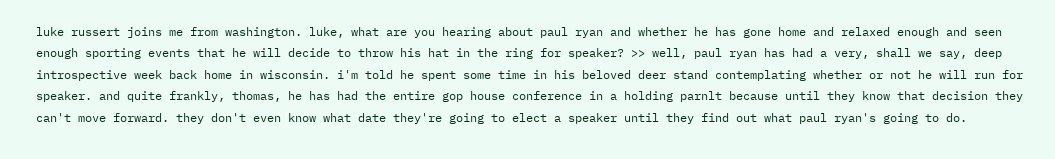luke russert joins me from washington. luke, what are you hearing about paul ryan and whether he has gone home and relaxed enough and seen enough sporting events that he will decide to throw his hat in the ring for speaker? >> well, paul ryan has had a very, shall we say, deep introspective week back home in wisconsin. i'm told he spent some time in his beloved deer stand contemplating whether or not he will run for speaker. and quite frankly, thomas, he has had the entire gop house conference in a holding parnlt because until they know that decision they can't move forward. they don't even know what date they're going to elect a speaker until they find out what paul ryan's going to do.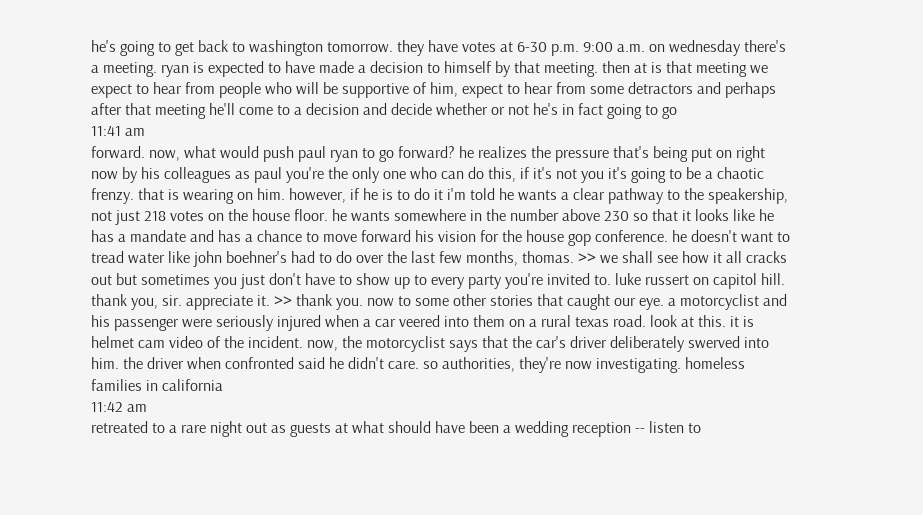he's going to get back to washington tomorrow. they have votes at 6-30 p.m. 9:00 a.m. on wednesday there's a meeting. ryan is expected to have made a decision to himself by that meeting. then at is that meeting we expect to hear from people who will be supportive of him, expect to hear from some detractors and perhaps after that meeting he'll come to a decision and decide whether or not he's in fact going to go
11:41 am
forward. now, what would push paul ryan to go forward? he realizes the pressure that's being put on right now by his colleagues as paul you're the only one who can do this, if it's not you it's going to be a chaotic frenzy. that is wearing on him. however, if he is to do it i'm told he wants a clear pathway to the speakership, not just 218 votes on the house floor. he wants somewhere in the number above 230 so that it looks like he has a mandate and has a chance to move forward his vision for the house gop conference. he doesn't want to tread water like john boehner's had to do over the last few months, thomas. >> we shall see how it all cracks out but sometimes you just don't have to show up to every party you're invited to. luke russert on capitol hill. thank you, sir. appreciate it. >> thank you. now to some other stories that caught our eye. a motorcyclist and his passenger were seriously injured when a car veered into them on a rural texas road. look at this. it is helmet cam video of the incident. now, the motorcyclist says that the car's driver deliberately swerved into him. the driver when confronted said he didn't care. so authorities, they're now investigating. homeless families in california
11:42 am
retreated to a rare night out as guests at what should have been a wedding reception -- listen to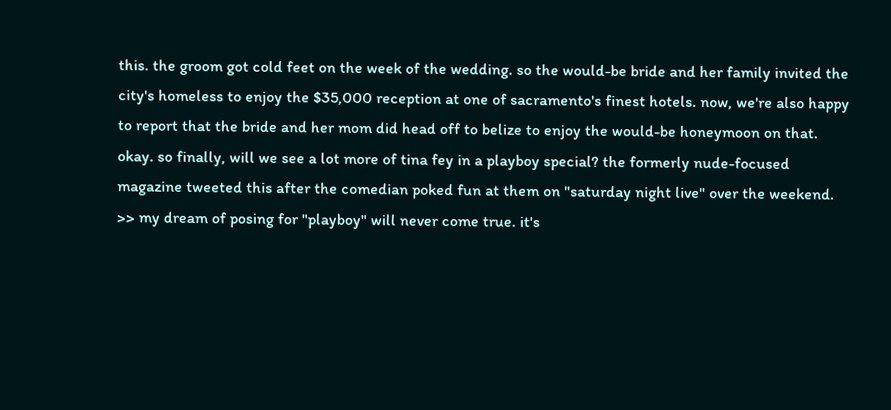this. the groom got cold feet on the week of the wedding. so the would-be bride and her family invited the city's homeless to enjoy the $35,000 reception at one of sacramento's finest hotels. now, we're also happy to report that the bride and her mom did head off to belize to enjoy the would-be honeymoon on that. okay. so finally, will we see a lot more of tina fey in a playboy special? the formerly nude-focused magazine tweeted this after the comedian poked fun at them on "saturday night live" over the weekend. >> my dream of posing for "playboy" will never come true. it's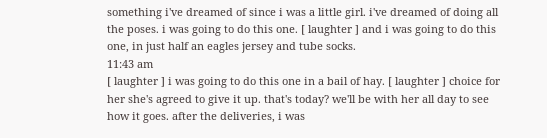something i've dreamed of since i was a little girl. i've dreamed of doing all the poses. i was going to do this one. [ laughter ] and i was going to do this one, in just half an eagles jersey and tube socks.
11:43 am
[ laughter ] i was going to do this one in a bail of hay. [ laughter ] choice for her she's agreed to give it up. that's today? we'll be with her all day to see how it goes. after the deliveries, i was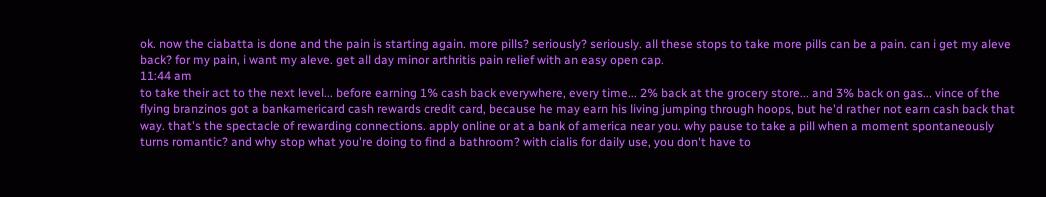ok. now the ciabatta is done and the pain is starting again. more pills? seriously? seriously. all these stops to take more pills can be a pain. can i get my aleve back? for my pain, i want my aleve. get all day minor arthritis pain relief with an easy open cap.
11:44 am
to take their act to the next level... before earning 1% cash back everywhere, every time... 2% back at the grocery store... and 3% back on gas... vince of the flying branzinos got a bankamericard cash rewards credit card, because he may earn his living jumping through hoops, but he'd rather not earn cash back that way. that's the spectacle of rewarding connections. apply online or at a bank of america near you. why pause to take a pill when a moment spontaneously turns romantic? and why stop what you're doing to find a bathroom? with cialis for daily use, you don't have to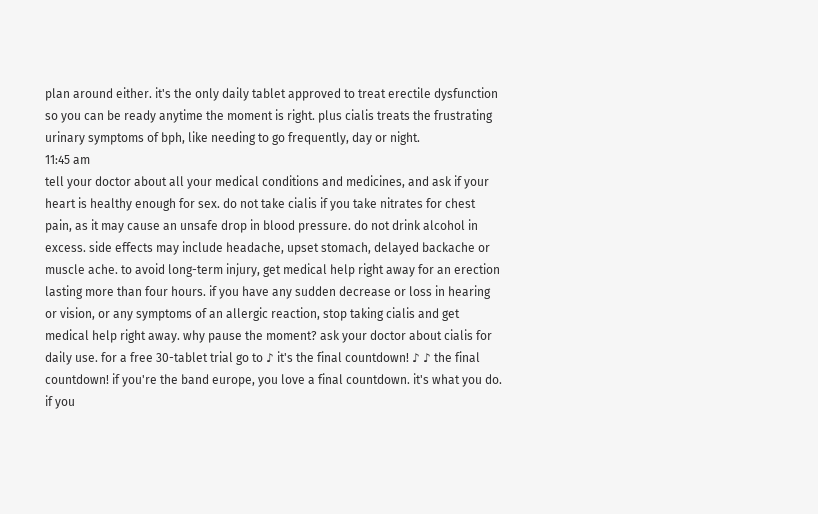plan around either. it's the only daily tablet approved to treat erectile dysfunction so you can be ready anytime the moment is right. plus cialis treats the frustrating urinary symptoms of bph, like needing to go frequently, day or night.
11:45 am
tell your doctor about all your medical conditions and medicines, and ask if your heart is healthy enough for sex. do not take cialis if you take nitrates for chest pain, as it may cause an unsafe drop in blood pressure. do not drink alcohol in excess. side effects may include headache, upset stomach, delayed backache or muscle ache. to avoid long-term injury, get medical help right away for an erection lasting more than four hours. if you have any sudden decrease or loss in hearing or vision, or any symptoms of an allergic reaction, stop taking cialis and get medical help right away. why pause the moment? ask your doctor about cialis for daily use. for a free 30-tablet trial go to ♪ it's the final countdown! ♪ ♪ the final countdown! if you're the band europe, you love a final countdown. it's what you do. if you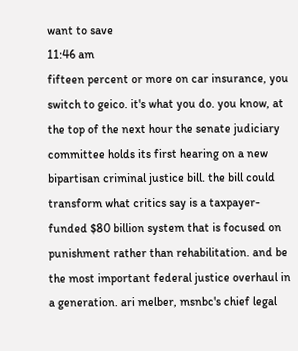want to save
11:46 am
fifteen percent or more on car insurance, you switch to geico. it's what you do. you know, at the top of the next hour the senate judiciary committee holds its first hearing on a new bipartisan criminal justice bill. the bill could transform what critics say is a taxpayer-funded $80 billion system that is focused on punishment rather than rehabilitation. and be the most important federal justice overhaul in a generation. ari melber, msnbc's chief legal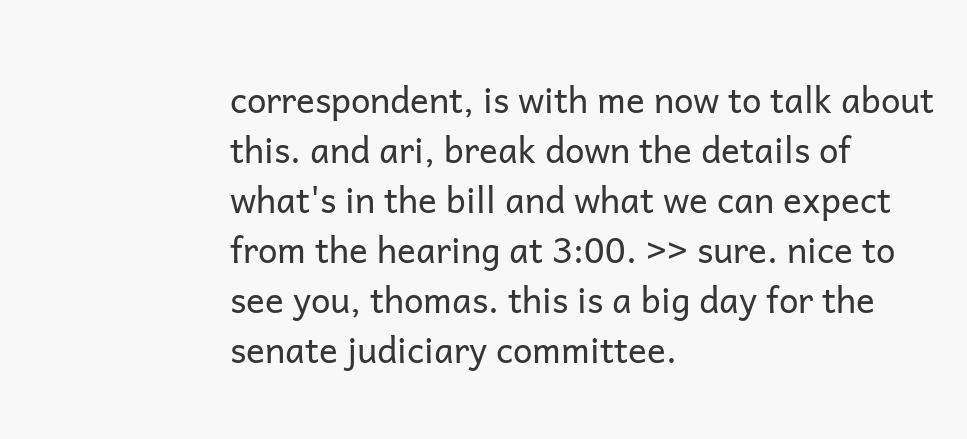correspondent, is with me now to talk about this. and ari, break down the details of what's in the bill and what we can expect from the hearing at 3:00. >> sure. nice to see you, thomas. this is a big day for the senate judiciary committee.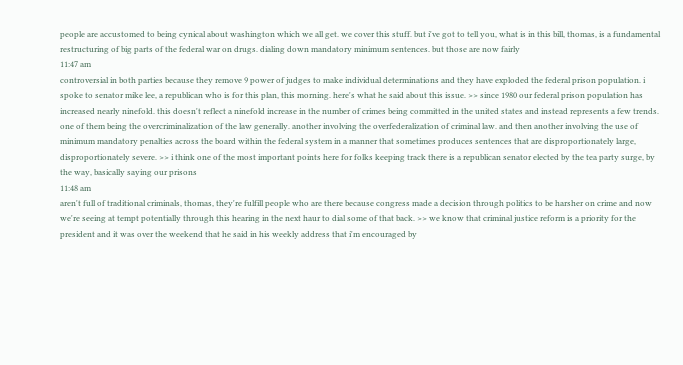people are accustomed to being cynical about washington which we all get. we cover this stuff. but i've got to tell you, what is in this bill, thomas, is a fundamental restructuring of big parts of the federal war on drugs. dialing down mandatory minimum sentences. but those are now fairly
11:47 am
controversial in both parties because they remove 9 power of judges to make individual determinations and they have exploded the federal prison population. i spoke to senator mike lee, a republican who is for this plan, this morning. here's what he said about this issue. >> since 1980 our federal prison population has increased nearly ninefold. this doesn't reflect a ninefold increase in the number of crimes being committed in the united states and instead represents a few trends. one of them being the overcriminalization of the law generally. another involving the overfederalization of criminal law. and then another involving the use of minimum mandatory penalties across the board within the federal system in a manner that sometimes produces sentences that are disproportionately large, disproportionately severe. >> i think one of the most important points here for folks keeping track there is a republican senator elected by the tea party surge, by the way, basically saying our prisons
11:48 am
aren't full of traditional criminals, thomas, they're fulfill people who are there because congress made a decision through politics to be harsher on crime and now we're seeing at tempt potentially through this hearing in the next haur to dial some of that back. >> we know that criminal justice reform is a priority for the president and it was over the weekend that he said in his weekly address that i'm encouraged by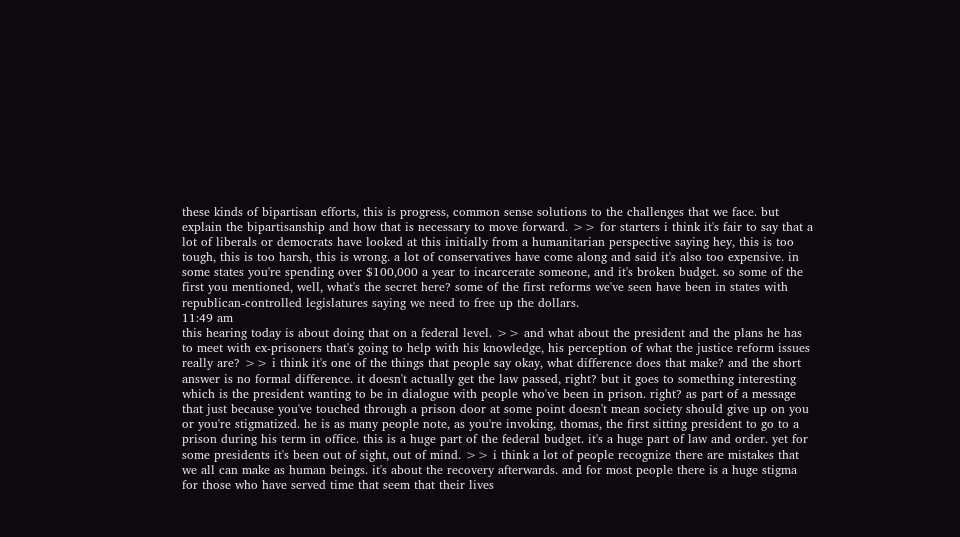these kinds of bipartisan efforts, this is progress, common sense solutions to the challenges that we face. but explain the bipartisanship and how that is necessary to move forward. >> for starters i think it's fair to say that a lot of liberals or democrats have looked at this initially from a humanitarian perspective saying hey, this is too tough, this is too harsh, this is wrong. a lot of conservatives have come along and said it's also too expensive. in some states you're spending over $100,000 a year to incarcerate someone, and it's broken budget. so some of the first you mentioned, well, what's the secret here? some of the first reforms we've seen have been in states with republican-controlled legislatures saying we need to free up the dollars.
11:49 am
this hearing today is about doing that on a federal level. >> and what about the president and the plans he has to meet with ex-prisoners that's going to help with his knowledge, his perception of what the justice reform issues really are? >> i think it's one of the things that people say okay, what difference does that make? and the short answer is no formal difference. it doesn't actually get the law passed, right? but it goes to something interesting which is the president wanting to be in dialogue with people who've been in prison. right? as part of a message that just because you've touched through a prison door at some point doesn't mean society should give up on you or you're stigmatized. he is as many people note, as you're invoking, thomas, the first sitting president to go to a prison during his term in office. this is a huge part of the federal budget. it's a huge part of law and order. yet for some presidents it's been out of sight, out of mind. >> i think a lot of people recognize there are mistakes that we all can make as human beings. it's about the recovery afterwards. and for most people there is a huge stigma for those who have served time that seem that their lives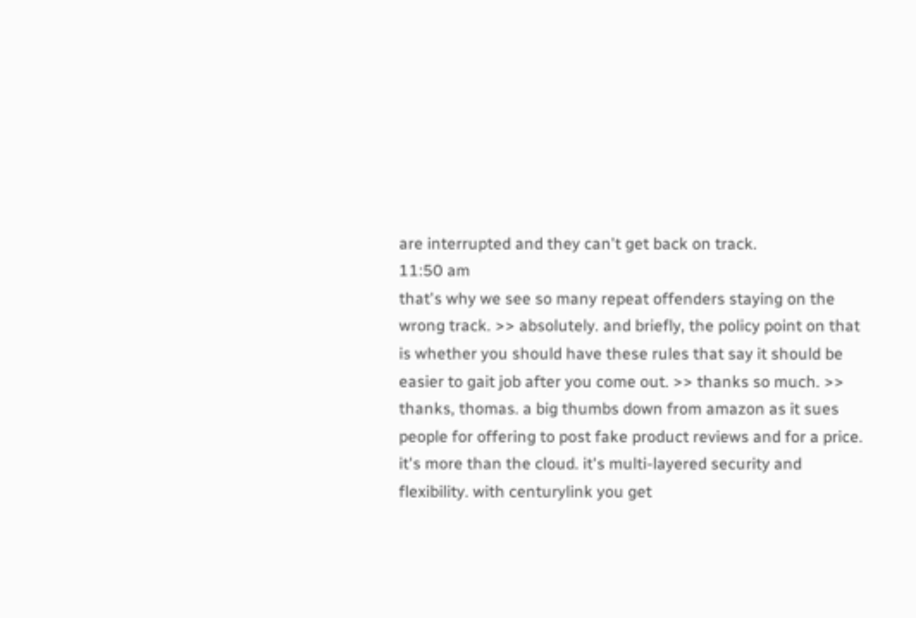are interrupted and they can't get back on track.
11:50 am
that's why we see so many repeat offenders staying on the wrong track. >> absolutely. and briefly, the policy point on that is whether you should have these rules that say it should be easier to gait job after you come out. >> thanks so much. >> thanks, thomas. a big thumbs down from amazon as it sues people for offering to post fake product reviews and for a price. it's more than the cloud. it's multi-layered security and flexibility. with centurylink you get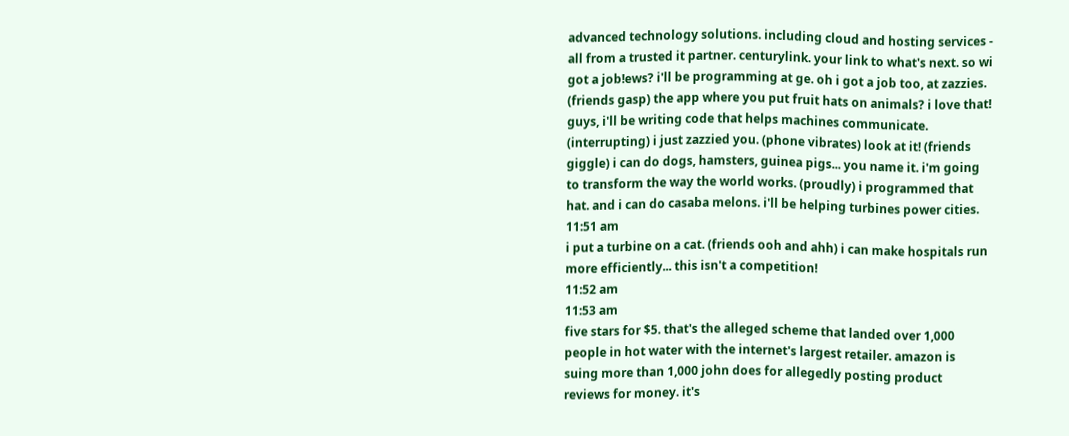advanced technology solutions. including cloud and hosting services - all from a trusted it partner. centurylink. your link to what's next. so wi got a job!ews? i'll be programming at ge. oh i got a job too, at zazzies. (friends gasp) the app where you put fruit hats on animals? i love that! guys, i'll be writing code that helps machines communicate. (interrupting) i just zazzied you. (phone vibrates) look at it! (friends giggle) i can do dogs, hamsters, guinea pigs... you name it. i'm going to transform the way the world works. (proudly) i programmed that hat. and i can do casaba melons. i'll be helping turbines power cities.
11:51 am
i put a turbine on a cat. (friends ooh and ahh) i can make hospitals run more efficiently... this isn't a competition!
11:52 am
11:53 am
five stars for $5. that's the alleged scheme that landed over 1,000 people in hot water with the internet's largest retailer. amazon is suing more than 1,000 john does for allegedly posting product reviews for money. it's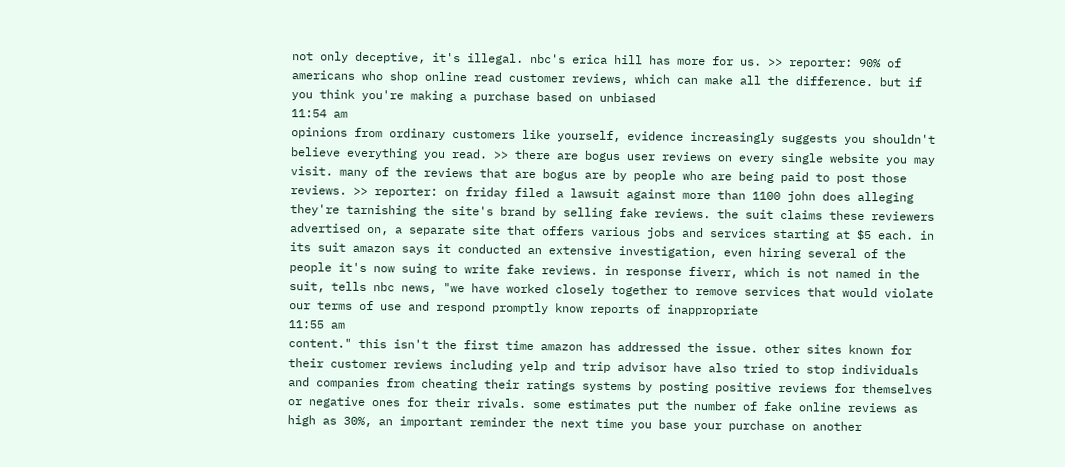not only deceptive, it's illegal. nbc's erica hill has more for us. >> reporter: 90% of americans who shop online read customer reviews, which can make all the difference. but if you think you're making a purchase based on unbiased
11:54 am
opinions from ordinary customers like yourself, evidence increasingly suggests you shouldn't believe everything you read. >> there are bogus user reviews on every single website you may visit. many of the reviews that are bogus are by people who are being paid to post those reviews. >> reporter: on friday filed a lawsuit against more than 1100 john does alleging they're tarnishing the site's brand by selling fake reviews. the suit claims these reviewers advertised on, a separate site that offers various jobs and services starting at $5 each. in its suit amazon says it conducted an extensive investigation, even hiring several of the people it's now suing to write fake reviews. in response fiverr, which is not named in the suit, tells nbc news, "we have worked closely together to remove services that would violate our terms of use and respond promptly know reports of inappropriate
11:55 am
content." this isn't the first time amazon has addressed the issue. other sites known for their customer reviews including yelp and trip advisor have also tried to stop individuals and companies from cheating their ratings systems by posting positive reviews for themselves or negative ones for their rivals. some estimates put the number of fake online reviews as high as 30%, an important reminder the next time you base your purchase on another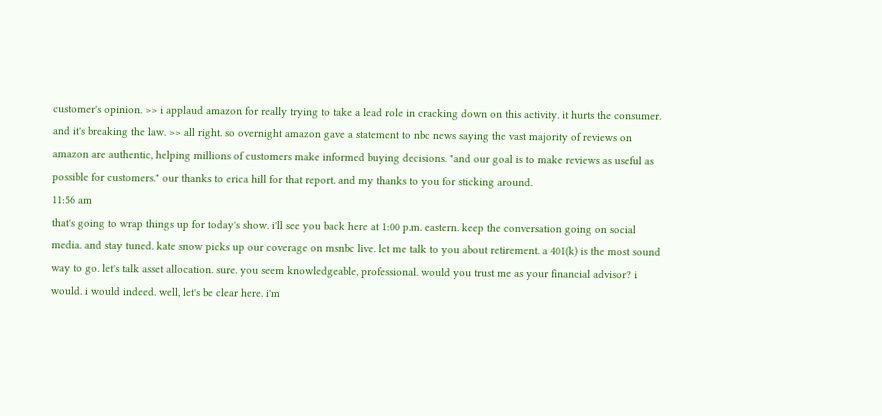customer's opinion. >> i applaud amazon for really trying to take a lead role in cracking down on this activity. it hurts the consumer. and it's breaking the law. >> all right. so overnight amazon gave a statement to nbc news saying the vast majority of reviews on amazon are authentic, helping millions of customers make informed buying decisions. "and our goal is to make reviews as useful as possible for customers." our thanks to erica hill for that report. and my thanks to you for sticking around.
11:56 am
that's going to wrap things up for today's show. i'll see you back here at 1:00 p.m. eastern. keep the conversation going on social media. and stay tuned. kate snow picks up our coverage on msnbc live. let me talk to you about retirement. a 401(k) is the most sound way to go. let's talk asset allocation. sure. you seem knowledgeable, professional. would you trust me as your financial advisor? i would. i would indeed. well, let's be clear here. i'm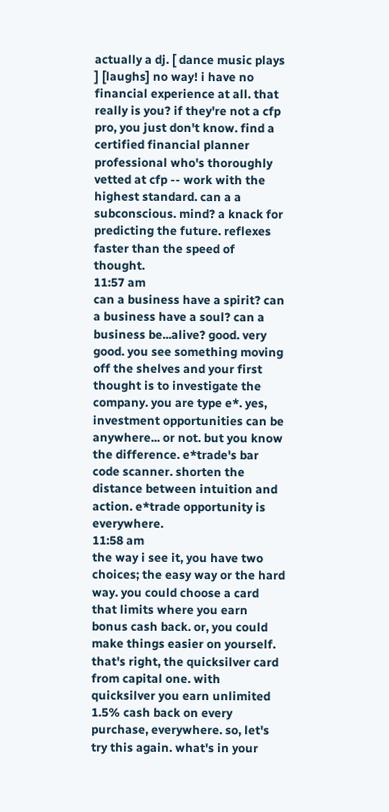actually a dj. [ dance music plays ] [laughs] no way! i have no financial experience at all. that really is you? if they're not a cfp pro, you just don't know. find a certified financial planner professional who's thoroughly vetted at cfp -- work with the highest standard. can a a subconscious. mind? a knack for predicting the future. reflexes faster than the speed of thought.
11:57 am
can a business have a spirit? can a business have a soul? can a business be...alive? good. very good. you see something moving off the shelves and your first thought is to investigate the company. you are type e*. yes, investment opportunities can be anywhere... or not. but you know the difference. e*trade's bar code scanner. shorten the distance between intuition and action. e*trade opportunity is everywhere.
11:58 am
the way i see it, you have two choices; the easy way or the hard way. you could choose a card that limits where you earn bonus cash back. or, you could make things easier on yourself. that's right, the quicksilver card from capital one. with quicksilver you earn unlimited 1.5% cash back on every purchase, everywhere. so, let's try this again. what's in your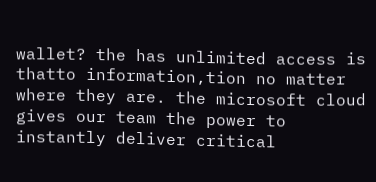wallet? the has unlimited access is thatto information,tion no matter where they are. the microsoft cloud gives our team the power to instantly deliver critical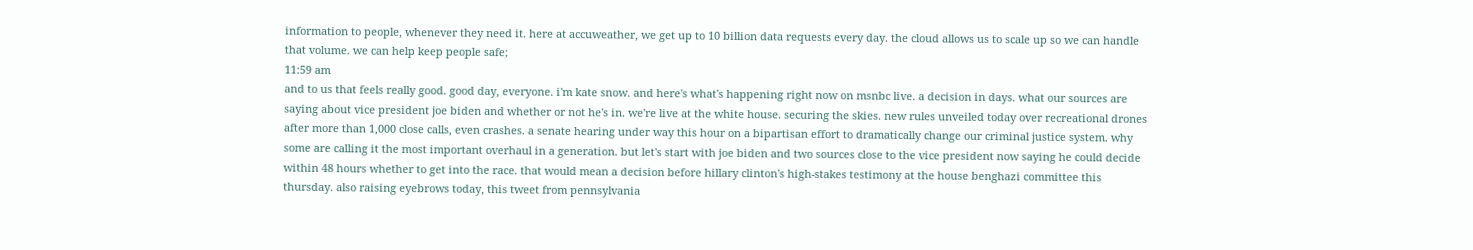information to people, whenever they need it. here at accuweather, we get up to 10 billion data requests every day. the cloud allows us to scale up so we can handle that volume. we can help keep people safe;
11:59 am
and to us that feels really good. good day, everyone. i'm kate snow. and here's what's happening right now on msnbc live. a decision in days. what our sources are saying about vice president joe biden and whether or not he's in. we're live at the white house. securing the skies. new rules unveiled today over recreational drones after more than 1,000 close calls, even crashes. a senate hearing under way this hour on a bipartisan effort to dramatically change our criminal justice system. why some are calling it the most important overhaul in a generation. but let's start with joe biden and two sources close to the vice president now saying he could decide within 48 hours whether to get into the race. that would mean a decision before hillary clinton's high-stakes testimony at the house benghazi committee this thursday. also raising eyebrows today, this tweet from pennsylvania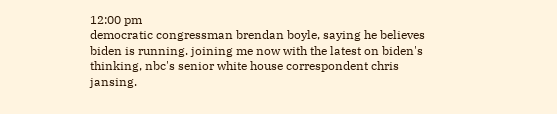12:00 pm
democratic congressman brendan boyle, saying he believes biden is running. joining me now with the latest on biden's thinking, nbc's senior white house correspondent chris jansing.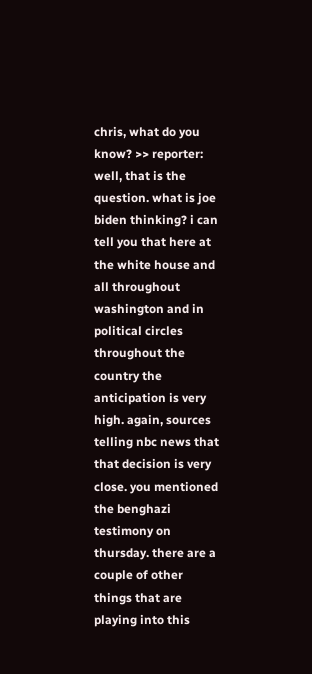chris, what do you know? >> reporter: well, that is the question. what is joe biden thinking? i can tell you that here at the white house and all throughout washington and in political circles throughout the country the anticipation is very high. again, sources telling nbc news that that decision is very close. you mentioned the benghazi testimony on thursday. there are a couple of other things that are playing into this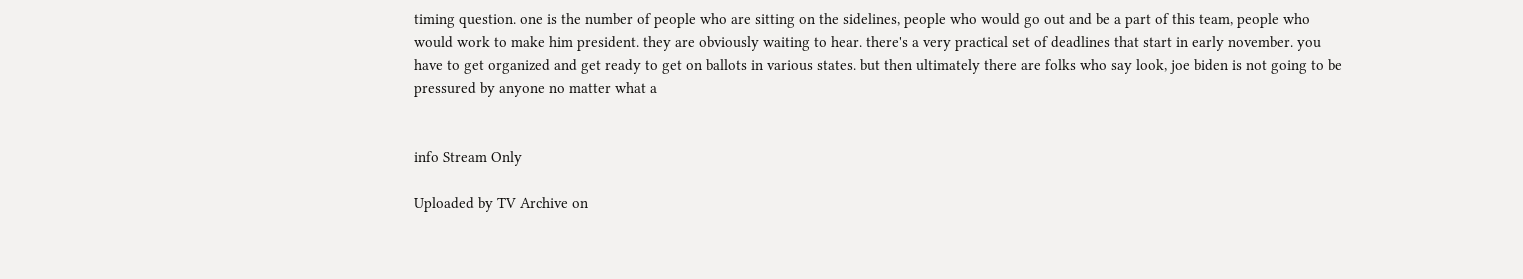timing question. one is the number of people who are sitting on the sidelines, people who would go out and be a part of this team, people who would work to make him president. they are obviously waiting to hear. there's a very practical set of deadlines that start in early november. you have to get organized and get ready to get on ballots in various states. but then ultimately there are folks who say look, joe biden is not going to be pressured by anyone no matter what a


info Stream Only

Uploaded by TV Archive on